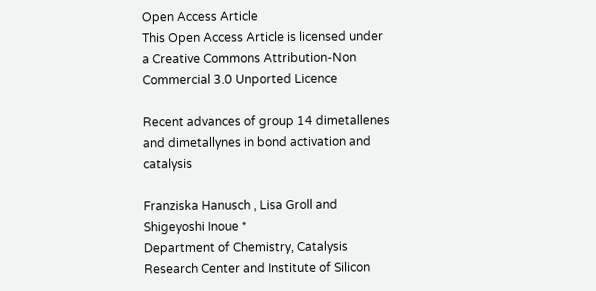Open Access Article
This Open Access Article is licensed under a Creative Commons Attribution-Non Commercial 3.0 Unported Licence

Recent advances of group 14 dimetallenes and dimetallynes in bond activation and catalysis

Franziska Hanusch , Lisa Groll and Shigeyoshi Inoue *
Department of Chemistry, Catalysis Research Center and Institute of Silicon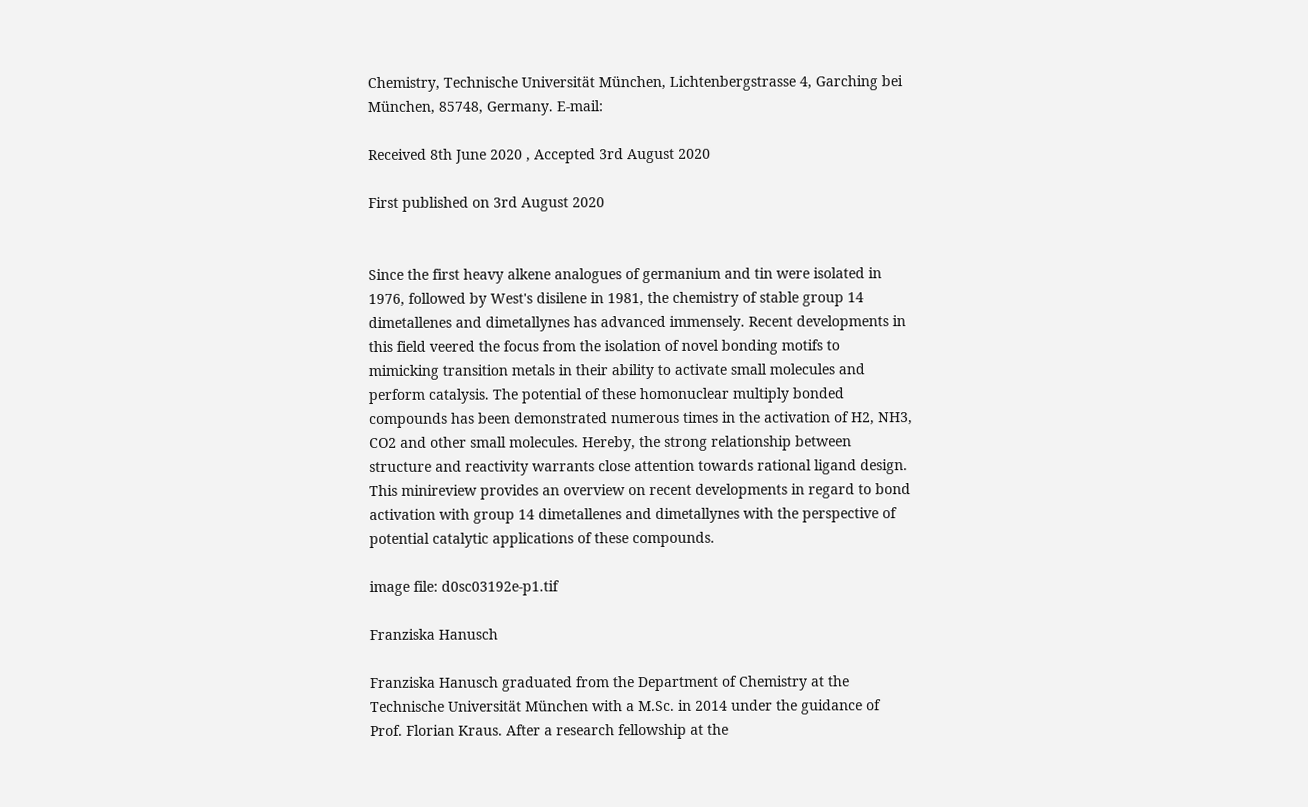Chemistry, Technische Universität München, Lichtenbergstrasse 4, Garching bei München, 85748, Germany. E-mail:

Received 8th June 2020 , Accepted 3rd August 2020

First published on 3rd August 2020


Since the first heavy alkene analogues of germanium and tin were isolated in 1976, followed by West's disilene in 1981, the chemistry of stable group 14 dimetallenes and dimetallynes has advanced immensely. Recent developments in this field veered the focus from the isolation of novel bonding motifs to mimicking transition metals in their ability to activate small molecules and perform catalysis. The potential of these homonuclear multiply bonded compounds has been demonstrated numerous times in the activation of H2, NH3, CO2 and other small molecules. Hereby, the strong relationship between structure and reactivity warrants close attention towards rational ligand design. This minireview provides an overview on recent developments in regard to bond activation with group 14 dimetallenes and dimetallynes with the perspective of potential catalytic applications of these compounds.

image file: d0sc03192e-p1.tif

Franziska Hanusch

Franziska Hanusch graduated from the Department of Chemistry at the Technische Universität München with a M.Sc. in 2014 under the guidance of Prof. Florian Kraus. After a research fellowship at the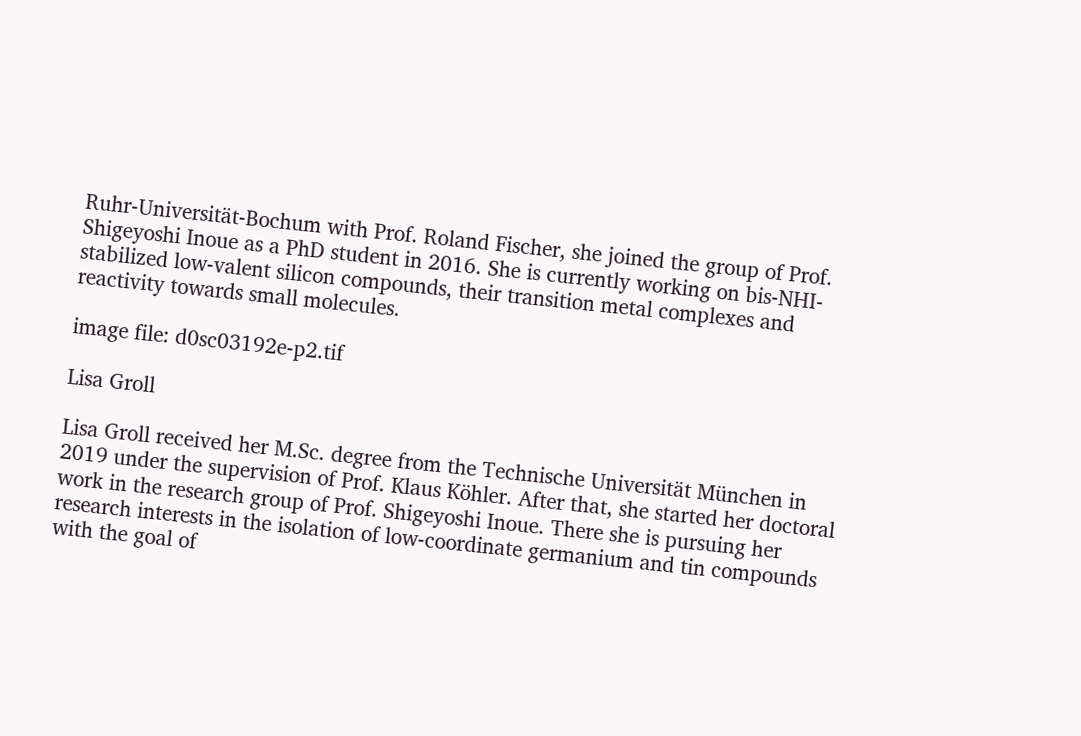Ruhr-Universität-Bochum with Prof. Roland Fischer, she joined the group of Prof. Shigeyoshi Inoue as a PhD student in 2016. She is currently working on bis-NHI-stabilized low-valent silicon compounds, their transition metal complexes and reactivity towards small molecules.

image file: d0sc03192e-p2.tif

Lisa Groll

Lisa Groll received her M.Sc. degree from the Technische Universität München in 2019 under the supervision of Prof. Klaus Köhler. After that, she started her doctoral work in the research group of Prof. Shigeyoshi Inoue. There she is pursuing her research interests in the isolation of low-coordinate germanium and tin compounds with the goal of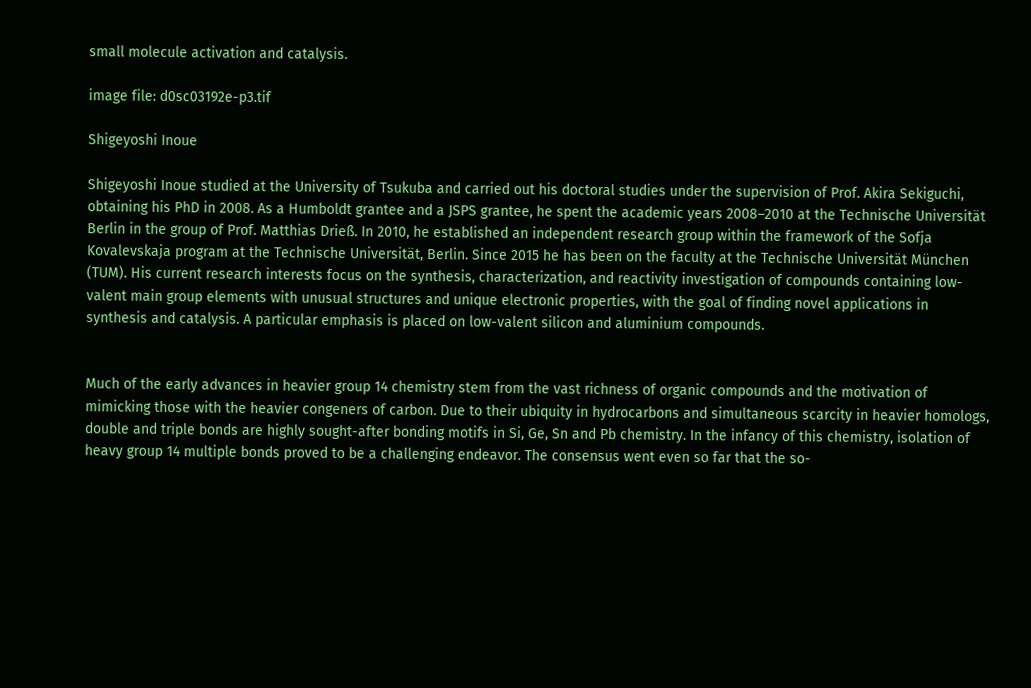small molecule activation and catalysis.

image file: d0sc03192e-p3.tif

Shigeyoshi Inoue

Shigeyoshi Inoue studied at the University of Tsukuba and carried out his doctoral studies under the supervision of Prof. Akira Sekiguchi, obtaining his PhD in 2008. As a Humboldt grantee and a JSPS grantee, he spent the academic years 2008–2010 at the Technische Universität Berlin in the group of Prof. Matthias Drieß. In 2010, he established an independent research group within the framework of the Sofja Kovalevskaja program at the Technische Universität, Berlin. Since 2015 he has been on the faculty at the Technische Universität München (TUM). His current research interests focus on the synthesis, characterization, and reactivity investigation of compounds containing low-valent main group elements with unusual structures and unique electronic properties, with the goal of finding novel applications in synthesis and catalysis. A particular emphasis is placed on low-valent silicon and aluminium compounds.


Much of the early advances in heavier group 14 chemistry stem from the vast richness of organic compounds and the motivation of mimicking those with the heavier congeners of carbon. Due to their ubiquity in hydrocarbons and simultaneous scarcity in heavier homologs, double and triple bonds are highly sought-after bonding motifs in Si, Ge, Sn and Pb chemistry. In the infancy of this chemistry, isolation of heavy group 14 multiple bonds proved to be a challenging endeavor. The consensus went even so far that the so-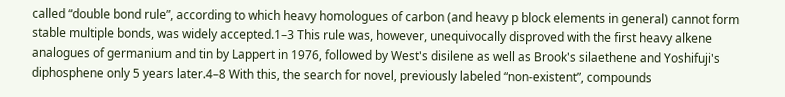called “double bond rule”, according to which heavy homologues of carbon (and heavy p block elements in general) cannot form stable multiple bonds, was widely accepted.1–3 This rule was, however, unequivocally disproved with the first heavy alkene analogues of germanium and tin by Lappert in 1976, followed by West's disilene as well as Brook's silaethene and Yoshifuji's diphosphene only 5 years later.4–8 With this, the search for novel, previously labeled “non-existent”, compounds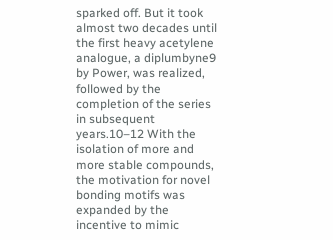sparked off. But it took almost two decades until the first heavy acetylene analogue, a diplumbyne9 by Power, was realized, followed by the completion of the series in subsequent years.10–12 With the isolation of more and more stable compounds, the motivation for novel bonding motifs was expanded by the incentive to mimic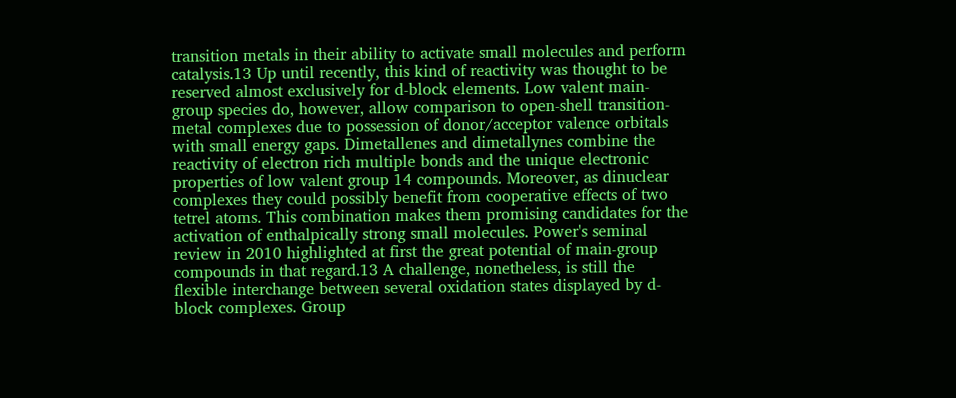transition metals in their ability to activate small molecules and perform catalysis.13 Up until recently, this kind of reactivity was thought to be reserved almost exclusively for d-block elements. Low valent main-group species do, however, allow comparison to open-shell transition-metal complexes due to possession of donor/acceptor valence orbitals with small energy gaps. Dimetallenes and dimetallynes combine the reactivity of electron rich multiple bonds and the unique electronic properties of low valent group 14 compounds. Moreover, as dinuclear complexes they could possibly benefit from cooperative effects of two tetrel atoms. This combination makes them promising candidates for the activation of enthalpically strong small molecules. Power's seminal review in 2010 highlighted at first the great potential of main-group compounds in that regard.13 A challenge, nonetheless, is still the flexible interchange between several oxidation states displayed by d-block complexes. Group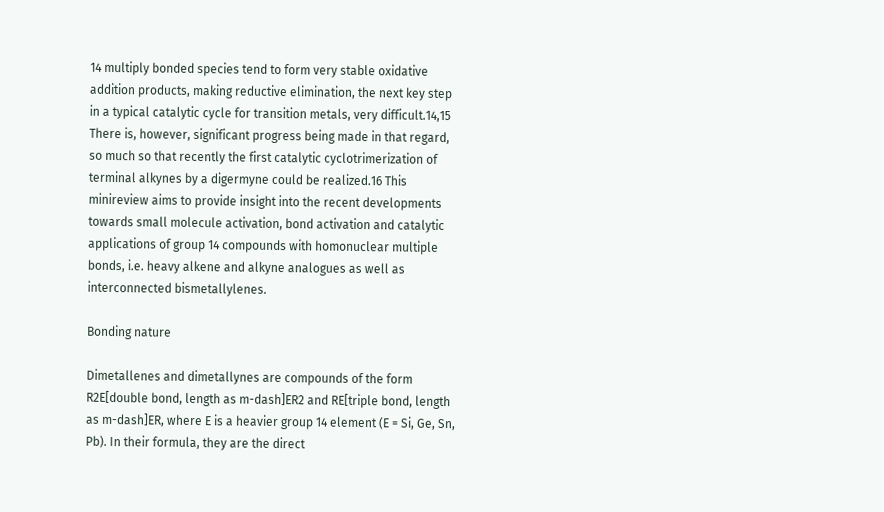14 multiply bonded species tend to form very stable oxidative addition products, making reductive elimination, the next key step in a typical catalytic cycle for transition metals, very difficult.14,15 There is, however, significant progress being made in that regard, so much so that recently the first catalytic cyclotrimerization of terminal alkynes by a digermyne could be realized.16 This minireview aims to provide insight into the recent developments towards small molecule activation, bond activation and catalytic applications of group 14 compounds with homonuclear multiple bonds, i.e. heavy alkene and alkyne analogues as well as interconnected bismetallylenes.

Bonding nature

Dimetallenes and dimetallynes are compounds of the form R2E[double bond, length as m-dash]ER2 and RE[triple bond, length as m-dash]ER, where E is a heavier group 14 element (E = Si, Ge, Sn, Pb). In their formula, they are the direct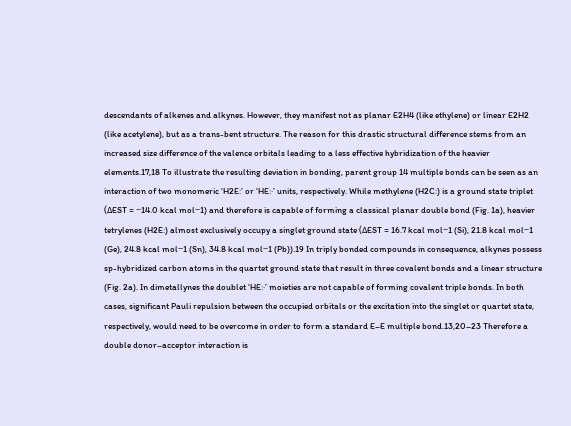descendants of alkenes and alkynes. However, they manifest not as planar E2H4 (like ethylene) or linear E2H2 (like acetylene), but as a trans-bent structure. The reason for this drastic structural difference stems from an increased size difference of the valence orbitals leading to a less effective hybridization of the heavier elements.17,18 To illustrate the resulting deviation in bonding, parent group 14 multiple bonds can be seen as an interaction of two monomeric ‘H2E:’ or ‘HE:·’ units, respectively. While methylene (H2C:) is a ground state triplet (ΔEST = −14.0 kcal mol−1) and therefore is capable of forming a classical planar double bond (Fig. 1a), heavier tetrylenes (H2E:) almost exclusively occupy a singlet ground state (ΔEST = 16.7 kcal mol−1 (Si), 21.8 kcal mol−1 (Ge), 24.8 kcal mol−1 (Sn), 34.8 kcal mol−1 (Pb)).19 In triply bonded compounds in consequence, alkynes possess sp-hybridized carbon atoms in the quartet ground state that result in three covalent bonds and a linear structure (Fig. 2a). In dimetallynes the doublet ‘HE:·’ moieties are not capable of forming covalent triple bonds. In both cases, significant Pauli repulsion between the occupied orbitals or the excitation into the singlet or quartet state, respectively, would need to be overcome in order to form a standard E–E multiple bond.13,20–23 Therefore a double donor–acceptor interaction is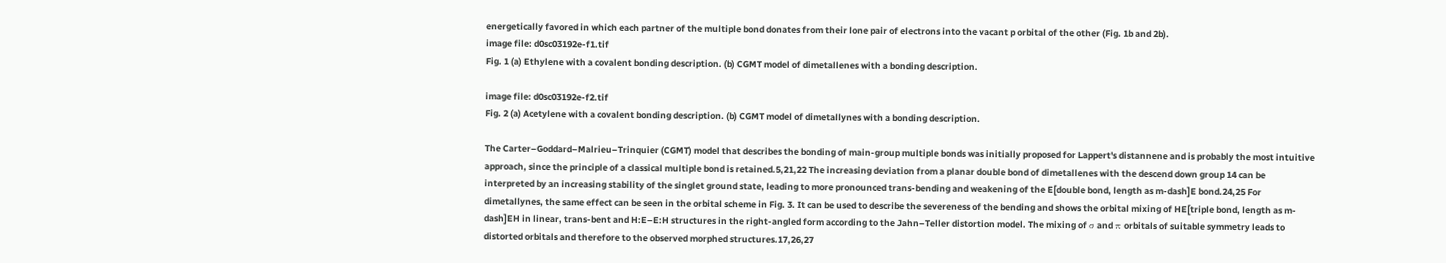energetically favored in which each partner of the multiple bond donates from their lone pair of electrons into the vacant p orbital of the other (Fig. 1b and 2b).
image file: d0sc03192e-f1.tif
Fig. 1 (a) Ethylene with a covalent bonding description. (b) CGMT model of dimetallenes with a bonding description.

image file: d0sc03192e-f2.tif
Fig. 2 (a) Acetylene with a covalent bonding description. (b) CGMT model of dimetallynes with a bonding description.

The Carter–Goddard–Malrieu–Trinquier (CGMT) model that describes the bonding of main-group multiple bonds was initially proposed for Lappert's distannene and is probably the most intuitive approach, since the principle of a classical multiple bond is retained.5,21,22 The increasing deviation from a planar double bond of dimetallenes with the descend down group 14 can be interpreted by an increasing stability of the singlet ground state, leading to more pronounced trans-bending and weakening of the E[double bond, length as m-dash]E bond.24,25 For dimetallynes, the same effect can be seen in the orbital scheme in Fig. 3. It can be used to describe the severeness of the bending and shows the orbital mixing of HE[triple bond, length as m-dash]EH in linear, trans-bent and H:E–E:H structures in the right-angled form according to the Jahn–Teller distortion model. The mixing of σ and π orbitals of suitable symmetry leads to distorted orbitals and therefore to the observed morphed structures.17,26,27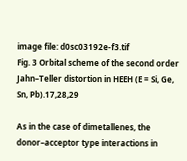image file: d0sc03192e-f3.tif
Fig. 3 Orbital scheme of the second order Jahn–Teller distortion in HEEH (E = Si, Ge, Sn, Pb).17,28,29

As in the case of dimetallenes, the donor–acceptor type interactions in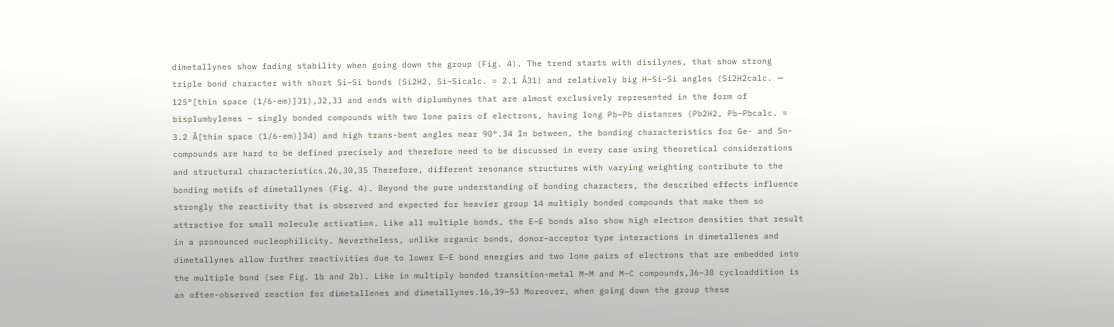dimetallynes show fading stability when going down the group (Fig. 4). The trend starts with disilynes, that show strong triple bond character with short Si–Si bonds (Si2H2, Si–Sicalc. = 2.1 Å31) and relatively big H–Si–Si angles (Si2H2calc. ∼ 125°[thin space (1/6-em)]31),32,33 and ends with diplumbynes that are almost exclusively represented in the form of bisplumbylenes – singly bonded compounds with two lone pairs of electrons, having long Pb–Pb distances (Pb2H2, Pb–Pbcalc. = 3.2 Å[thin space (1/6-em)]34) and high trans-bent angles near 90°.34 In between, the bonding characteristics for Ge- and Sn-compounds are hard to be defined precisely and therefore need to be discussed in every case using theoretical considerations and structural characteristics.26,30,35 Therefore, different resonance structures with varying weighting contribute to the bonding motifs of dimetallynes (Fig. 4). Beyond the pure understanding of bonding characters, the described effects influence strongly the reactivity that is observed and expected for heavier group 14 multiply bonded compounds that make them so attractive for small molecule activation. Like all multiple bonds, the E–E bonds also show high electron densities that result in a pronounced nucleophilicity. Nevertheless, unlike organic bonds, donor–acceptor type interactions in dimetallenes and dimetallynes allow further reactivities due to lower E–E bond energies and two lone pairs of electrons that are embedded into the multiple bond (see Fig. 1b and 2b). Like in multiply bonded transition-metal M–M and M–C compounds,36–38 cycloaddition is an often-observed reaction for dimetallenes and dimetallynes.16,39–53 Moreover, when going down the group these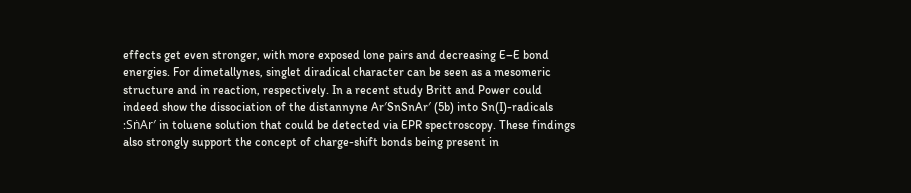effects get even stronger, with more exposed lone pairs and decreasing E–E bond energies. For dimetallynes, singlet diradical character can be seen as a mesomeric structure and in reaction, respectively. In a recent study Britt and Power could indeed show the dissociation of the distannyne Ar′SnSnAr′ (5b) into Sn(I)-radicals :SṅAr′ in toluene solution that could be detected via EPR spectroscopy. These findings also strongly support the concept of charge-shift bonds being present in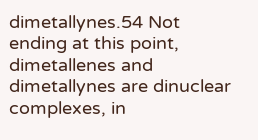dimetallynes.54 Not ending at this point, dimetallenes and dimetallynes are dinuclear complexes, in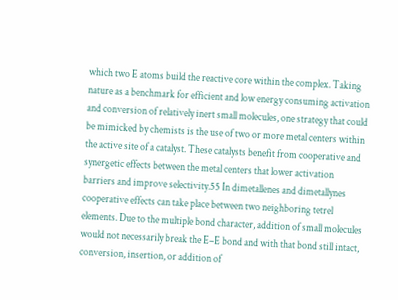which two E atoms build the reactive core within the complex. Taking nature as a benchmark for efficient and low energy consuming activation and conversion of relatively inert small molecules, one strategy that could be mimicked by chemists is the use of two or more metal centers within the active site of a catalyst. These catalysts benefit from cooperative and synergetic effects between the metal centers that lower activation barriers and improve selectivity.55 In dimetallenes and dimetallynes cooperative effects can take place between two neighboring tetrel elements. Due to the multiple bond character, addition of small molecules would not necessarily break the E–E bond and with that bond still intact, conversion, insertion, or addition of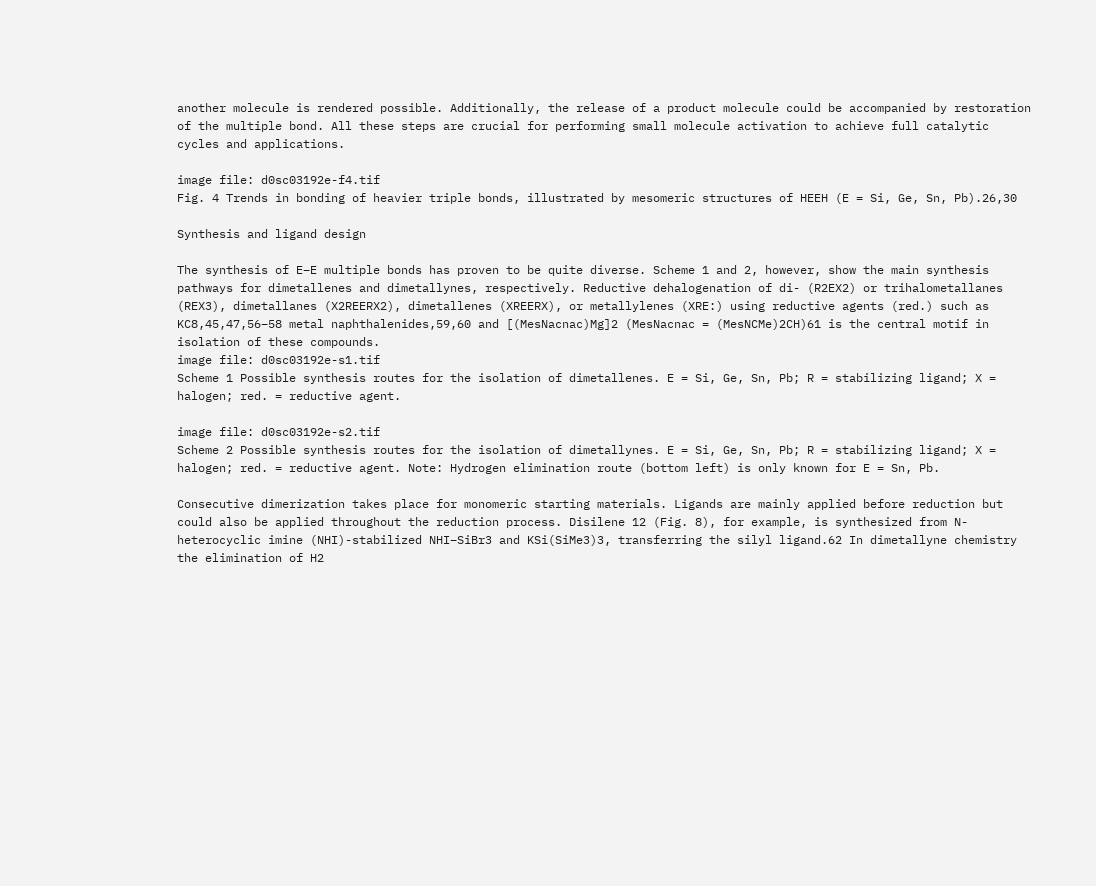another molecule is rendered possible. Additionally, the release of a product molecule could be accompanied by restoration of the multiple bond. All these steps are crucial for performing small molecule activation to achieve full catalytic cycles and applications.

image file: d0sc03192e-f4.tif
Fig. 4 Trends in bonding of heavier triple bonds, illustrated by mesomeric structures of HEEH (E = Si, Ge, Sn, Pb).26,30

Synthesis and ligand design

The synthesis of E–E multiple bonds has proven to be quite diverse. Scheme 1 and 2, however, show the main synthesis pathways for dimetallenes and dimetallynes, respectively. Reductive dehalogenation of di- (R2EX2) or trihalometallanes (REX3), dimetallanes (X2REERX2), dimetallenes (XREERX), or metallylenes (XRE:) using reductive agents (red.) such as KC8,45,47,56–58 metal naphthalenides,59,60 and [(MesNacnac)Mg]2 (MesNacnac = (MesNCMe)2CH)61 is the central motif in isolation of these compounds.
image file: d0sc03192e-s1.tif
Scheme 1 Possible synthesis routes for the isolation of dimetallenes. E = Si, Ge, Sn, Pb; R = stabilizing ligand; X = halogen; red. = reductive agent.

image file: d0sc03192e-s2.tif
Scheme 2 Possible synthesis routes for the isolation of dimetallynes. E = Si, Ge, Sn, Pb; R = stabilizing ligand; X = halogen; red. = reductive agent. Note: Hydrogen elimination route (bottom left) is only known for E = Sn, Pb.

Consecutive dimerization takes place for monomeric starting materials. Ligands are mainly applied before reduction but could also be applied throughout the reduction process. Disilene 12 (Fig. 8), for example, is synthesized from N-heterocyclic imine (NHI)-stabilized NHI–SiBr3 and KSi(SiMe3)3, transferring the silyl ligand.62 In dimetallyne chemistry the elimination of H2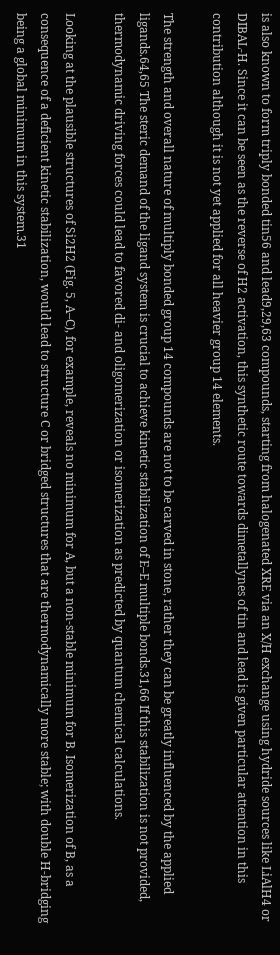is also known to form triply bonded tin56 and lead9,29,63 compounds, starting from halogenated XRE via an X/H exchange using hydride sources like LiAlH4 or DIBAL-H. Since it can be seen as the reverse of H2 activation, this synthetic route towards dimetallynes of tin and lead is given particular attention in this contribution although it is not yet applied for all heavier group 14 elements.

The strength and overall nature of multiply bonded group 14 compounds are not to be carved in stone, rather they can be greatly influenced by the applied ligands.64,65 The steric demand of the ligand system is crucial to achieve kinetic stabilization of E–E multiple bonds.31,66 If this stabilization is not provided, thermodynamic driving forces could lead to favored di- and oligomerization or isomerization as predicted by quantum chemical calculations.

Looking at the plausible structures of Si2H2 (Fig. 5, A–C), for example, reveals no minimum for A, but a non-stable minimum for B. Isomerization of B, as a consequence of a deficient kinetic stabilization, would lead to structure C or bridged structures that are thermodynamically more stable; with double H-bridging being a global minimum in this system.31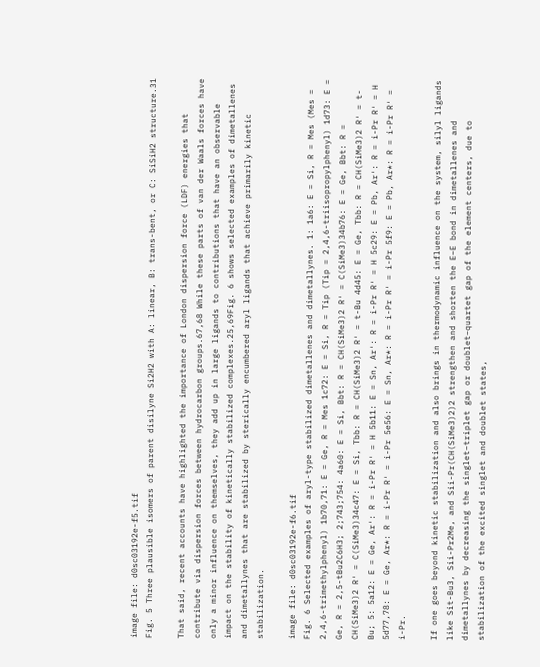image file: d0sc03192e-f5.tif
Fig. 5 Three plausible isomers of parent disilyne Si2H2 with A: linear, B: trans-bent, or C: SiSiH2 structure.31

That said, recent accounts have highlighted the importance of London dispersion force (LDF) energies that contribute via dispersion forces between hydrocarbon groups.67,68 While these parts of van der Waals forces have only a minor influence on themselves, they add up in large ligands to contributions that have an observable impact on the stability of kinetically stabilized complexes.25,69Fig. 6 shows selected examples of dimetallenes and dimetallynes that are stabilized by sterically encumbered aryl ligands that achieve primarily kinetic stabilization.

image file: d0sc03192e-f6.tif
Fig. 6 Selected examples of aryl-type stabilized dimetallenes and dimetallynes. 1: 1a6: E = Si, R = Mes (Mes = 2,4,6-trimethylphenyl) 1b70,71: E = Ge, R = Mes 1c72: E = Si, R = Tip (Tip = 2,4,6-triisopropylphenyl) 1d73: E = Ge, R = 2,5-tBu2C6H3; 2;743;754: 4a60: E = Si, Bbt: R = CH(SiMe3)2 R′ = C(SiMe3)34b76: E = Ge, Bbt: R = CH(SiMe3)2 R′ = C(SiMe3)34c47: E = Si, Tbb: R = CH(SiMe3)2 R′ = t-Bu 4d45: E = Ge, Tbb: R = CH(SiMe3)2 R′ = t-Bu; 5: 5a12: E = Ge, Ar′: R = i-Pr R′ = H 5b11: E = Sn, Ar′: R = i-Pr R′ = H 5c29: E = Pb, Ar′: R = i-Pr R′ = H 5d77,78: E = Ge, Ar*: R = i-Pr R′ = i-Pr 5e56: E = Sn, Ar*: R = i-Pr R′ = i-Pr 5f9: E = Pb, Ar*: R = i-Pr R′ = i-Pr.

If one goes beyond kinetic stabilization and also brings in thermodynamic influence on the system, silyl ligands like Sit-Bu3, Sii-Pr2Me, and Sii-Pr(CH(SiMe3)2)2 strengthen and shorten the E–E bond in dimetallenes and dimetallynes by decreasing the singlet–triplet gap or doublet–quartet gap of the element centers, due to stabilization of the excited singlet and doublet states,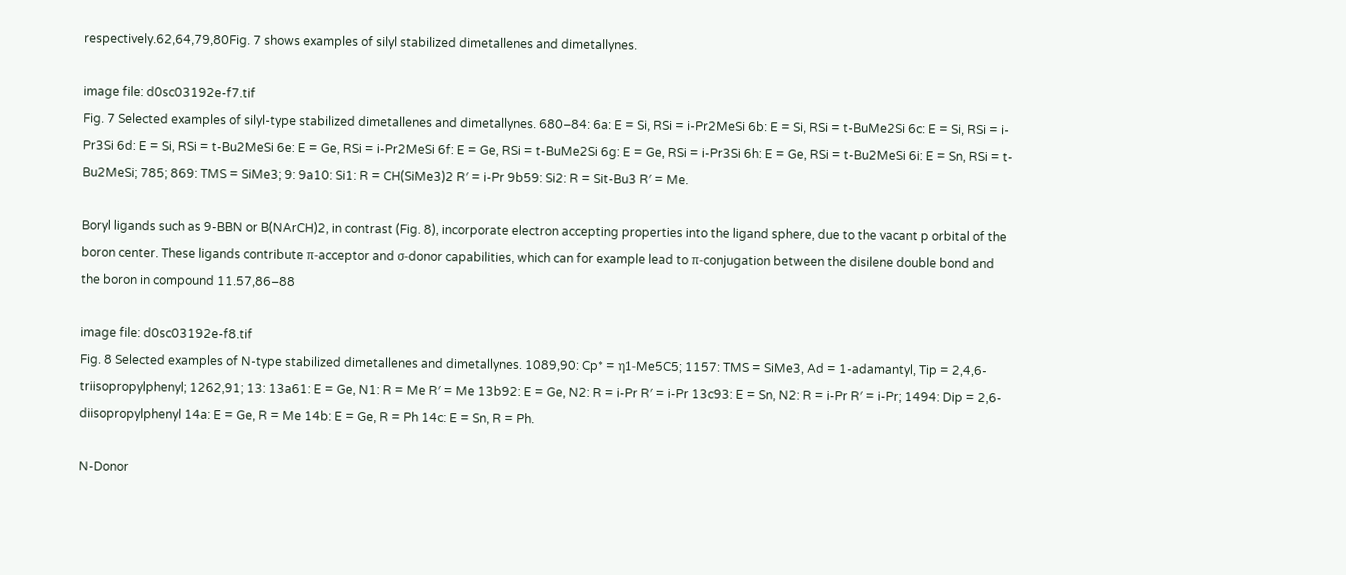respectively.62,64,79,80Fig. 7 shows examples of silyl stabilized dimetallenes and dimetallynes.

image file: d0sc03192e-f7.tif
Fig. 7 Selected examples of silyl-type stabilized dimetallenes and dimetallynes. 680–84: 6a: E = Si, RSi = i-Pr2MeSi 6b: E = Si, RSi = t-BuMe2Si 6c: E = Si, RSi = i-Pr3Si 6d: E = Si, RSi = t-Bu2MeSi 6e: E = Ge, RSi = i-Pr2MeSi 6f: E = Ge, RSi = t-BuMe2Si 6g: E = Ge, RSi = i-Pr3Si 6h: E = Ge, RSi = t-Bu2MeSi 6i: E = Sn, RSi = t-Bu2MeSi; 785; 869: TMS = SiMe3; 9: 9a10: Si1: R = CH(SiMe3)2 R′ = i-Pr 9b59: Si2: R = Sit-Bu3 R′ = Me.

Boryl ligands such as 9-BBN or B(NArCH)2, in contrast (Fig. 8), incorporate electron accepting properties into the ligand sphere, due to the vacant p orbital of the boron center. These ligands contribute π-acceptor and σ-donor capabilities, which can for example lead to π-conjugation between the disilene double bond and the boron in compound 11.57,86–88

image file: d0sc03192e-f8.tif
Fig. 8 Selected examples of N-type stabilized dimetallenes and dimetallynes. 1089,90: Cp* = η1-Me5C5; 1157: TMS = SiMe3, Ad = 1-adamantyl, Tip = 2,4,6-triisopropylphenyl; 1262,91; 13: 13a61: E = Ge, N1: R = Me R′ = Me 13b92: E = Ge, N2: R = i-Pr R′ = i-Pr 13c93: E = Sn, N2: R = i-Pr R′ = i-Pr; 1494: Dip = 2,6-diisopropylphenyl 14a: E = Ge, R = Me 14b: E = Ge, R = Ph 14c: E = Sn, R = Ph.

N-Donor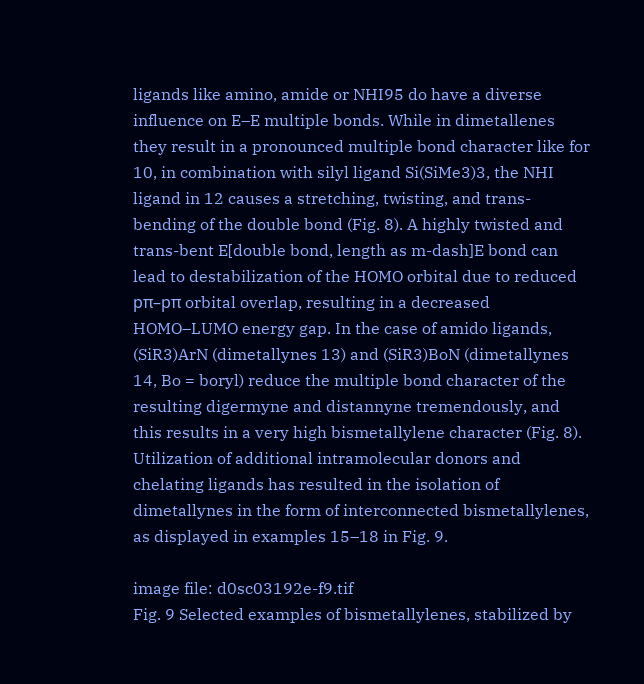ligands like amino, amide or NHI95 do have a diverse influence on E–E multiple bonds. While in dimetallenes they result in a pronounced multiple bond character like for 10, in combination with silyl ligand Si(SiMe3)3, the NHI ligand in 12 causes a stretching, twisting, and trans-bending of the double bond (Fig. 8). A highly twisted and trans-bent E[double bond, length as m-dash]E bond can lead to destabilization of the HOMO orbital due to reduced pπ–pπ orbital overlap, resulting in a decreased HOMO–LUMO energy gap. In the case of amido ligands, (SiR3)ArN (dimetallynes 13) and (SiR3)BoN (dimetallynes 14, Bo = boryl) reduce the multiple bond character of the resulting digermyne and distannyne tremendously, and this results in a very high bismetallylene character (Fig. 8). Utilization of additional intramolecular donors and chelating ligands has resulted in the isolation of dimetallynes in the form of interconnected bismetallylenes, as displayed in examples 15–18 in Fig. 9.

image file: d0sc03192e-f9.tif
Fig. 9 Selected examples of bismetallylenes, stabilized by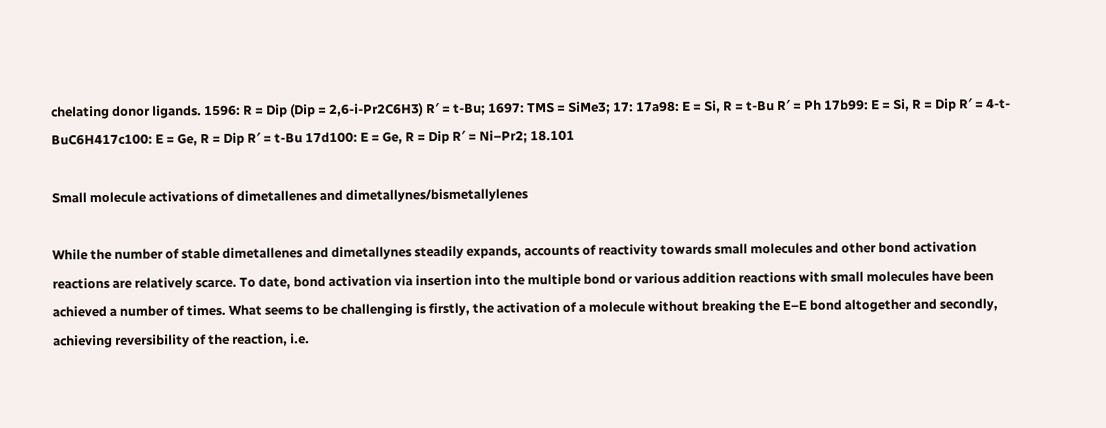chelating donor ligands. 1596: R = Dip (Dip = 2,6-i-Pr2C6H3) R′ = t-Bu; 1697: TMS = SiMe3; 17: 17a98: E = Si, R = t-Bu R′ = Ph 17b99: E = Si, R = Dip R′ = 4-t-BuC6H417c100: E = Ge, R = Dip R′ = t-Bu 17d100: E = Ge, R = Dip R′ = Ni–Pr2; 18.101

Small molecule activations of dimetallenes and dimetallynes/bismetallylenes

While the number of stable dimetallenes and dimetallynes steadily expands, accounts of reactivity towards small molecules and other bond activation reactions are relatively scarce. To date, bond activation via insertion into the multiple bond or various addition reactions with small molecules have been achieved a number of times. What seems to be challenging is firstly, the activation of a molecule without breaking the E–E bond altogether and secondly, achieving reversibility of the reaction, i.e.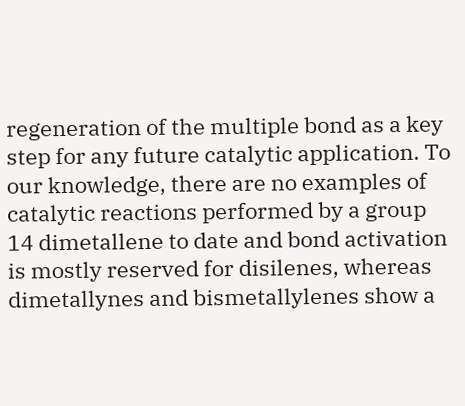regeneration of the multiple bond as a key step for any future catalytic application. To our knowledge, there are no examples of catalytic reactions performed by a group 14 dimetallene to date and bond activation is mostly reserved for disilenes, whereas dimetallynes and bismetallylenes show a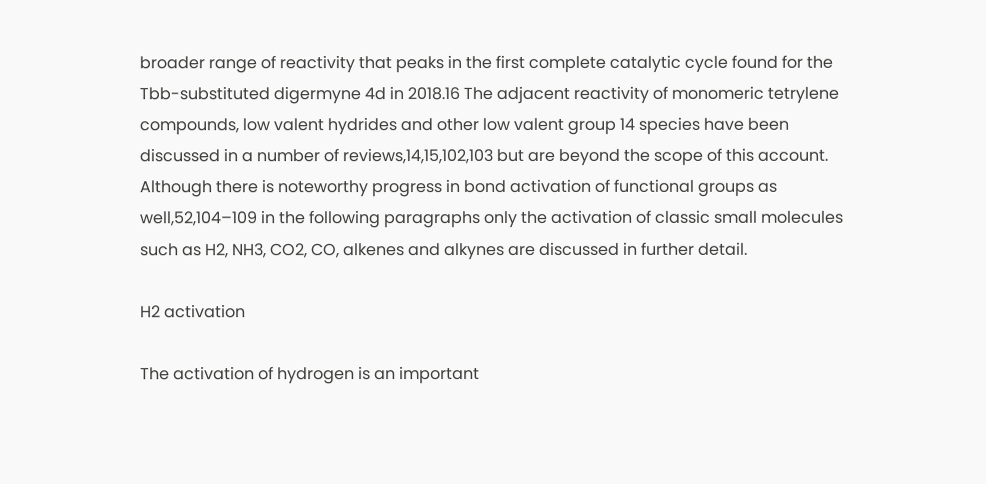broader range of reactivity that peaks in the first complete catalytic cycle found for the Tbb-substituted digermyne 4d in 2018.16 The adjacent reactivity of monomeric tetrylene compounds, low valent hydrides and other low valent group 14 species have been discussed in a number of reviews,14,15,102,103 but are beyond the scope of this account. Although there is noteworthy progress in bond activation of functional groups as well,52,104–109 in the following paragraphs only the activation of classic small molecules such as H2, NH3, CO2, CO, alkenes and alkynes are discussed in further detail.

H2 activation

The activation of hydrogen is an important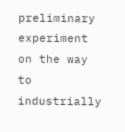preliminary experiment on the way to industrially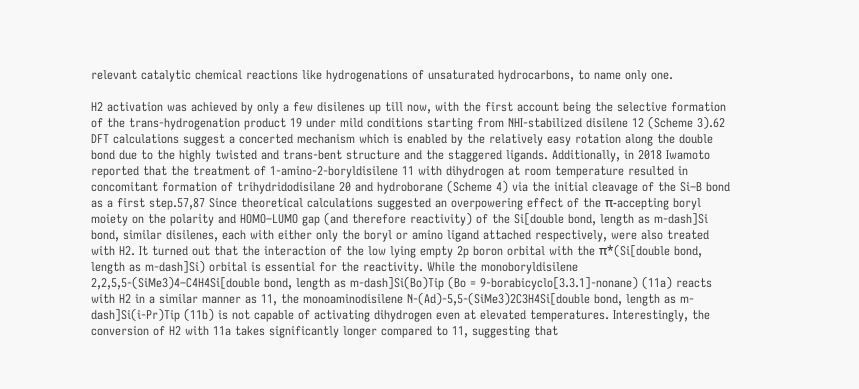relevant catalytic chemical reactions like hydrogenations of unsaturated hydrocarbons, to name only one.

H2 activation was achieved by only a few disilenes up till now, with the first account being the selective formation of the trans-hydrogenation product 19 under mild conditions starting from NHI-stabilized disilene 12 (Scheme 3).62 DFT calculations suggest a concerted mechanism which is enabled by the relatively easy rotation along the double bond due to the highly twisted and trans-bent structure and the staggered ligands. Additionally, in 2018 Iwamoto reported that the treatment of 1-amino-2-boryldisilene 11 with dihydrogen at room temperature resulted in concomitant formation of trihydridodisilane 20 and hydroborane (Scheme 4) via the initial cleavage of the Si–B bond as a first step.57,87 Since theoretical calculations suggested an overpowering effect of the π-accepting boryl moiety on the polarity and HOMO–LUMO gap (and therefore reactivity) of the Si[double bond, length as m-dash]Si bond, similar disilenes, each with either only the boryl or amino ligand attached respectively, were also treated with H2. It turned out that the interaction of the low lying empty 2p boron orbital with the π*(Si[double bond, length as m-dash]Si) orbital is essential for the reactivity. While the monoboryldisilene 2,2,5,5-(SiMe3)4–C4H4Si[double bond, length as m-dash]Si(Bo)Tip (Bo = 9-borabicyclo[3.3.1]-nonane) (11a) reacts with H2 in a similar manner as 11, the monoaminodisilene N-(Ad)-5,5-(SiMe3)2C3H4Si[double bond, length as m-dash]Si(i-Pr)Tip (11b) is not capable of activating dihydrogen even at elevated temperatures. Interestingly, the conversion of H2 with 11a takes significantly longer compared to 11, suggesting that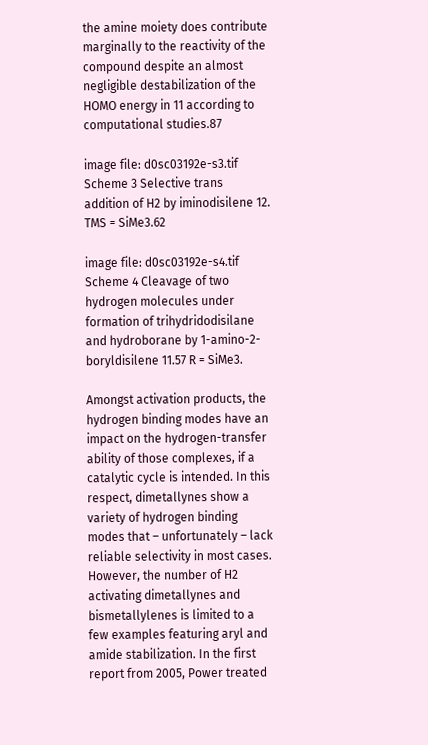the amine moiety does contribute marginally to the reactivity of the compound despite an almost negligible destabilization of the HOMO energy in 11 according to computational studies.87

image file: d0sc03192e-s3.tif
Scheme 3 Selective trans addition of H2 by iminodisilene 12. TMS = SiMe3.62

image file: d0sc03192e-s4.tif
Scheme 4 Cleavage of two hydrogen molecules under formation of trihydridodisilane and hydroborane by 1-amino-2-boryldisilene 11.57 R = SiMe3.

Amongst activation products, the hydrogen binding modes have an impact on the hydrogen-transfer ability of those complexes, if a catalytic cycle is intended. In this respect, dimetallynes show a variety of hydrogen binding modes that – unfortunately – lack reliable selectivity in most cases. However, the number of H2 activating dimetallynes and bismetallylenes is limited to a few examples featuring aryl and amide stabilization. In the first report from 2005, Power treated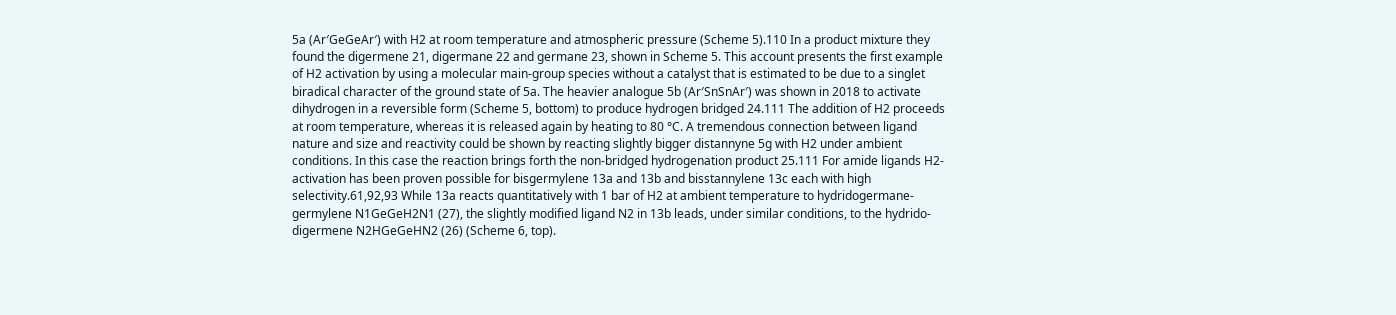5a (Ar′GeGeAr′) with H2 at room temperature and atmospheric pressure (Scheme 5).110 In a product mixture they found the digermene 21, digermane 22 and germane 23, shown in Scheme 5. This account presents the first example of H2 activation by using a molecular main-group species without a catalyst that is estimated to be due to a singlet biradical character of the ground state of 5a. The heavier analogue 5b (Ar′SnSnAr′) was shown in 2018 to activate dihydrogen in a reversible form (Scheme 5, bottom) to produce hydrogen bridged 24.111 The addition of H2 proceeds at room temperature, whereas it is released again by heating to 80 °C. A tremendous connection between ligand nature and size and reactivity could be shown by reacting slightly bigger distannyne 5g with H2 under ambient conditions. In this case the reaction brings forth the non-bridged hydrogenation product 25.111 For amide ligands H2-activation has been proven possible for bisgermylene 13a and 13b and bisstannylene 13c each with high selectivity.61,92,93 While 13a reacts quantitatively with 1 bar of H2 at ambient temperature to hydridogermane-germylene N1GeGeH2N1 (27), the slightly modified ligand N2 in 13b leads, under similar conditions, to the hydrido-digermene N2HGeGeHN2 (26) (Scheme 6, top).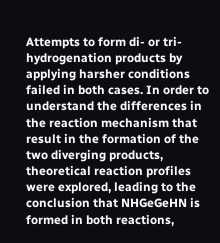Attempts to form di- or tri-hydrogenation products by applying harsher conditions failed in both cases. In order to understand the differences in the reaction mechanism that result in the formation of the two diverging products, theoretical reaction profiles were explored, leading to the conclusion that NHGeGeHN is formed in both reactions,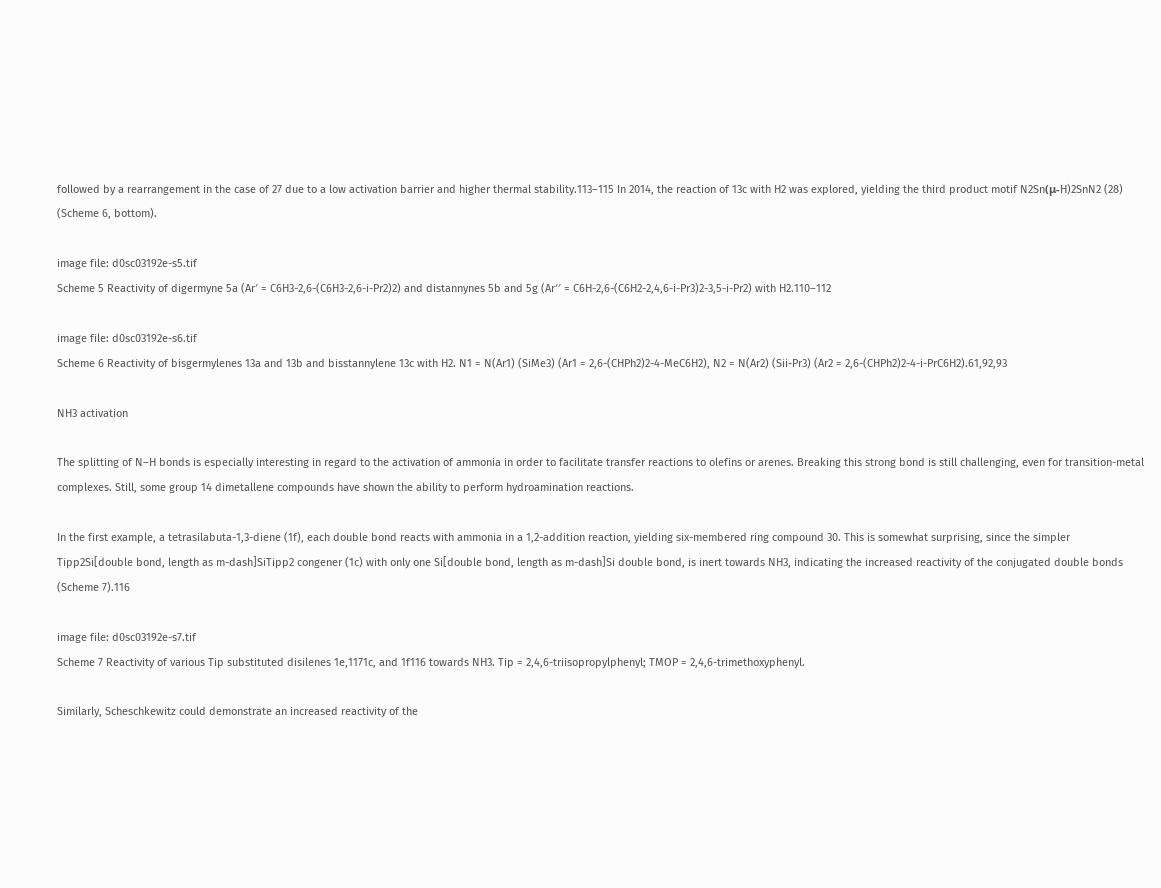followed by a rearrangement in the case of 27 due to a low activation barrier and higher thermal stability.113–115 In 2014, the reaction of 13c with H2 was explored, yielding the third product motif N2Sn(μ-H)2SnN2 (28) (Scheme 6, bottom).

image file: d0sc03192e-s5.tif
Scheme 5 Reactivity of digermyne 5a (Ar′ = C6H3-2,6-(C6H3-2,6-i-Pr2)2) and distannynes 5b and 5g (Ar′′ = C6H-2,6-(C6H2-2,4,6-i-Pr3)2-3,5-i-Pr2) with H2.110–112

image file: d0sc03192e-s6.tif
Scheme 6 Reactivity of bisgermylenes 13a and 13b and bisstannylene 13c with H2. N1 = N(Ar1) (SiMe3) (Ar1 = 2,6-(CHPh2)2-4-MeC6H2), N2 = N(Ar2) (Sii-Pr3) (Ar2 = 2,6-(CHPh2)2-4-i-PrC6H2).61,92,93

NH3 activation

The splitting of N–H bonds is especially interesting in regard to the activation of ammonia in order to facilitate transfer reactions to olefins or arenes. Breaking this strong bond is still challenging, even for transition-metal complexes. Still, some group 14 dimetallene compounds have shown the ability to perform hydroamination reactions.

In the first example, a tetrasilabuta-1,3-diene (1f), each double bond reacts with ammonia in a 1,2-addition reaction, yielding six-membered ring compound 30. This is somewhat surprising, since the simpler Tipp2Si[double bond, length as m-dash]SiTipp2 congener (1c) with only one Si[double bond, length as m-dash]Si double bond, is inert towards NH3, indicating the increased reactivity of the conjugated double bonds (Scheme 7).116

image file: d0sc03192e-s7.tif
Scheme 7 Reactivity of various Tip substituted disilenes 1e,1171c, and 1f116 towards NH3. Tip = 2,4,6-triisopropylphenyl; TMOP = 2,4,6-trimethoxyphenyl.

Similarly, Scheschkewitz could demonstrate an increased reactivity of the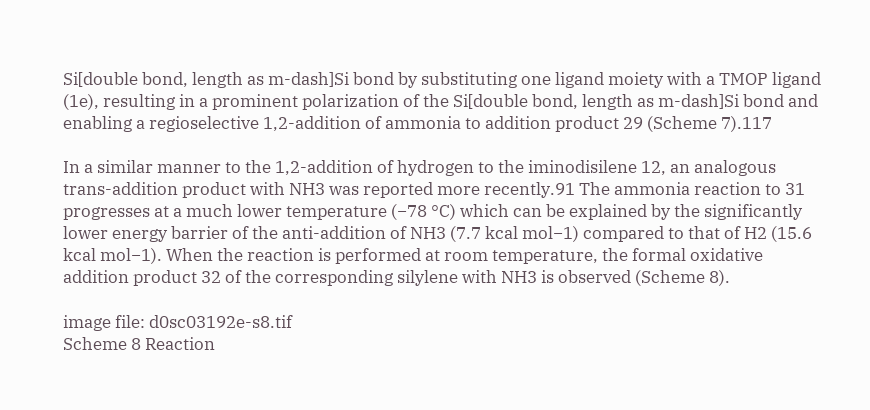Si[double bond, length as m-dash]Si bond by substituting one ligand moiety with a TMOP ligand (1e), resulting in a prominent polarization of the Si[double bond, length as m-dash]Si bond and enabling a regioselective 1,2-addition of ammonia to addition product 29 (Scheme 7).117

In a similar manner to the 1,2-addition of hydrogen to the iminodisilene 12, an analogous trans-addition product with NH3 was reported more recently.91 The ammonia reaction to 31 progresses at a much lower temperature (−78 °C) which can be explained by the significantly lower energy barrier of the anti-addition of NH3 (7.7 kcal mol−1) compared to that of H2 (15.6 kcal mol−1). When the reaction is performed at room temperature, the formal oxidative addition product 32 of the corresponding silylene with NH3 is observed (Scheme 8).

image file: d0sc03192e-s8.tif
Scheme 8 Reaction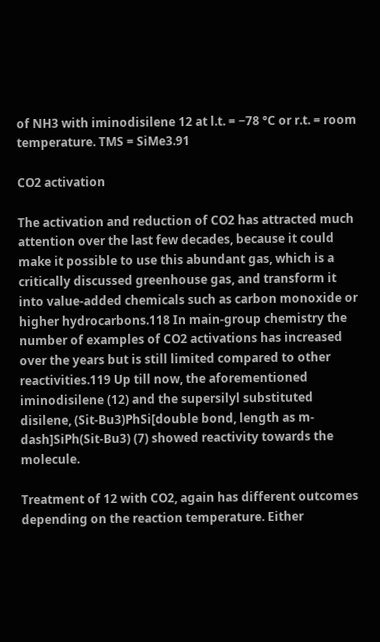of NH3 with iminodisilene 12 at l.t. = −78 °C or r.t. = room temperature. TMS = SiMe3.91

CO2 activation

The activation and reduction of CO2 has attracted much attention over the last few decades, because it could make it possible to use this abundant gas, which is a critically discussed greenhouse gas, and transform it into value-added chemicals such as carbon monoxide or higher hydrocarbons.118 In main-group chemistry the number of examples of CO2 activations has increased over the years but is still limited compared to other reactivities.119 Up till now, the aforementioned iminodisilene (12) and the supersilyl substituted disilene, (Sit-Bu3)PhSi[double bond, length as m-dash]SiPh(Sit-Bu3) (7) showed reactivity towards the molecule.

Treatment of 12 with CO2, again has different outcomes depending on the reaction temperature. Either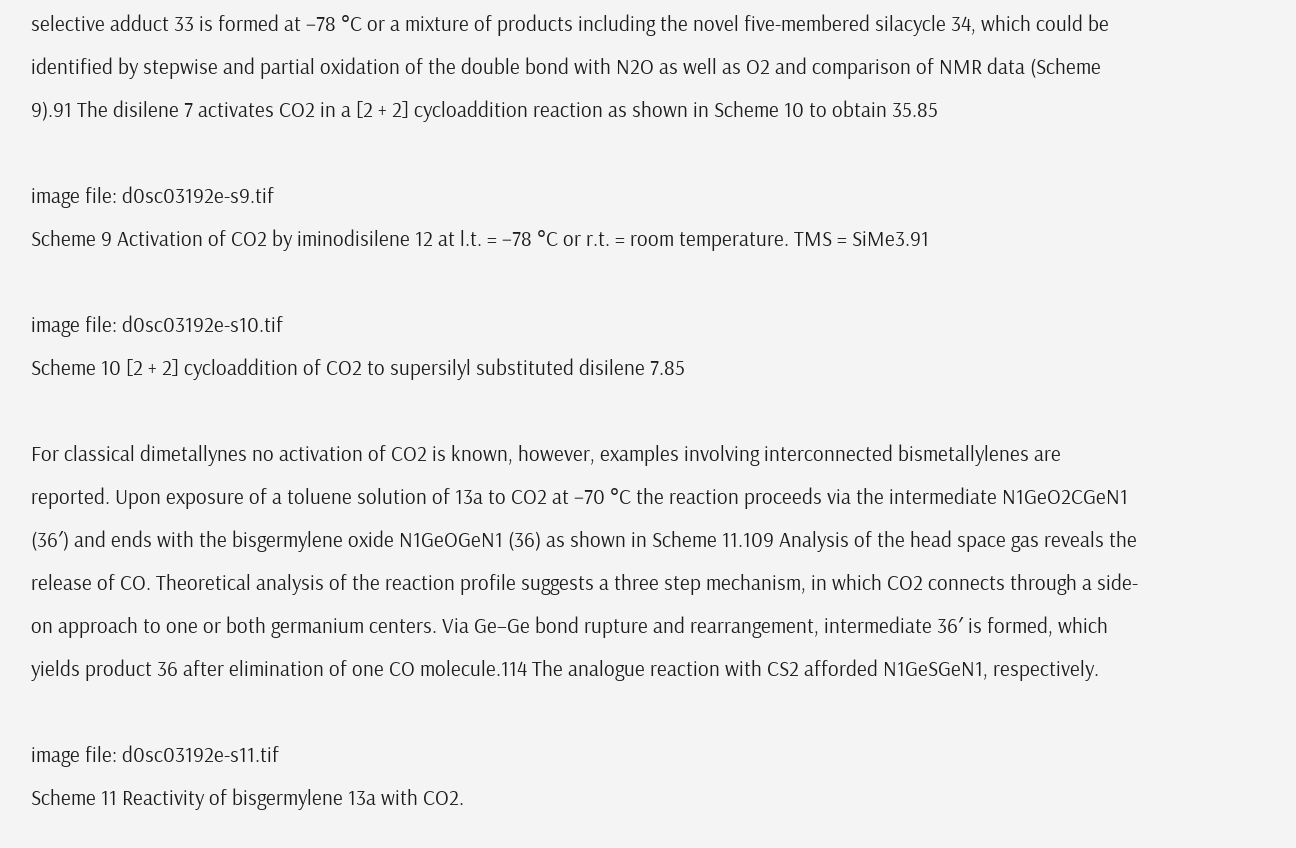selective adduct 33 is formed at −78 °C or a mixture of products including the novel five-membered silacycle 34, which could be identified by stepwise and partial oxidation of the double bond with N2O as well as O2 and comparison of NMR data (Scheme 9).91 The disilene 7 activates CO2 in a [2 + 2] cycloaddition reaction as shown in Scheme 10 to obtain 35.85

image file: d0sc03192e-s9.tif
Scheme 9 Activation of CO2 by iminodisilene 12 at l.t. = −78 °C or r.t. = room temperature. TMS = SiMe3.91

image file: d0sc03192e-s10.tif
Scheme 10 [2 + 2] cycloaddition of CO2 to supersilyl substituted disilene 7.85

For classical dimetallynes no activation of CO2 is known, however, examples involving interconnected bismetallylenes are reported. Upon exposure of a toluene solution of 13a to CO2 at −70 °C the reaction proceeds via the intermediate N1GeO2CGeN1 (36′) and ends with the bisgermylene oxide N1GeOGeN1 (36) as shown in Scheme 11.109 Analysis of the head space gas reveals the release of CO. Theoretical analysis of the reaction profile suggests a three step mechanism, in which CO2 connects through a side-on approach to one or both germanium centers. Via Ge–Ge bond rupture and rearrangement, intermediate 36′ is formed, which yields product 36 after elimination of one CO molecule.114 The analogue reaction with CS2 afforded N1GeSGeN1, respectively.

image file: d0sc03192e-s11.tif
Scheme 11 Reactivity of bisgermylene 13a with CO2.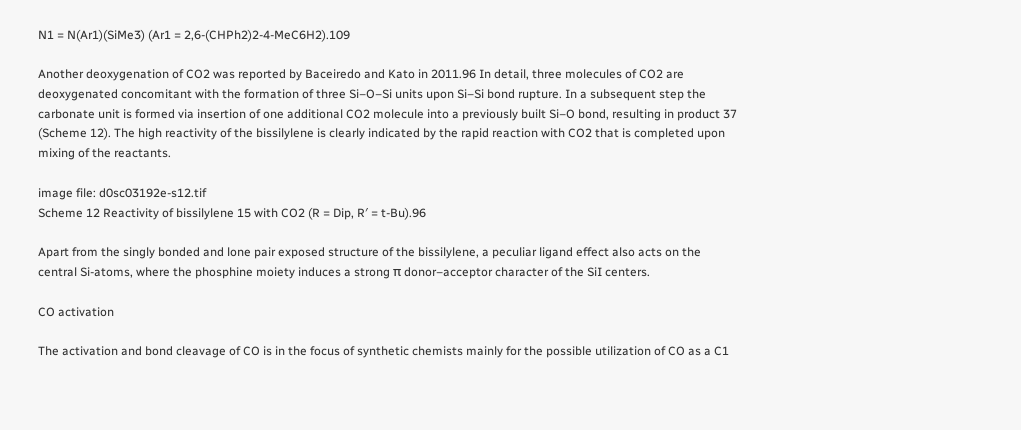N1 = N(Ar1)(SiMe3) (Ar1 = 2,6-(CHPh2)2-4-MeC6H2).109

Another deoxygenation of CO2 was reported by Baceiredo and Kato in 2011.96 In detail, three molecules of CO2 are deoxygenated concomitant with the formation of three Si–O–Si units upon Si–Si bond rupture. In a subsequent step the carbonate unit is formed via insertion of one additional CO2 molecule into a previously built Si–O bond, resulting in product 37 (Scheme 12). The high reactivity of the bissilylene is clearly indicated by the rapid reaction with CO2 that is completed upon mixing of the reactants.

image file: d0sc03192e-s12.tif
Scheme 12 Reactivity of bissilylene 15 with CO2 (R = Dip, R′ = t-Bu).96

Apart from the singly bonded and lone pair exposed structure of the bissilylene, a peculiar ligand effect also acts on the central Si-atoms, where the phosphine moiety induces a strong π donor–acceptor character of the SiI centers.

CO activation

The activation and bond cleavage of CO is in the focus of synthetic chemists mainly for the possible utilization of CO as a C1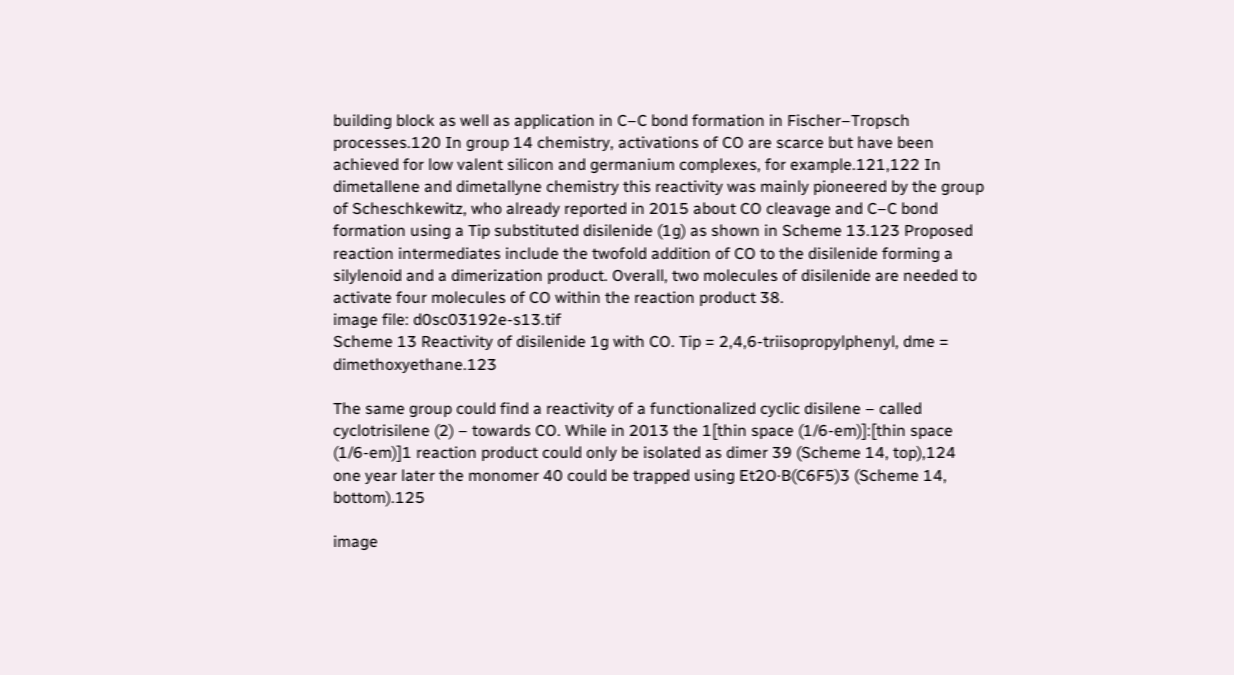building block as well as application in C–C bond formation in Fischer–Tropsch processes.120 In group 14 chemistry, activations of CO are scarce but have been achieved for low valent silicon and germanium complexes, for example.121,122 In dimetallene and dimetallyne chemistry this reactivity was mainly pioneered by the group of Scheschkewitz, who already reported in 2015 about CO cleavage and C–C bond formation using a Tip substituted disilenide (1g) as shown in Scheme 13.123 Proposed reaction intermediates include the twofold addition of CO to the disilenide forming a silylenoid and a dimerization product. Overall, two molecules of disilenide are needed to activate four molecules of CO within the reaction product 38.
image file: d0sc03192e-s13.tif
Scheme 13 Reactivity of disilenide 1g with CO. Tip = 2,4,6-triisopropylphenyl, dme = dimethoxyethane.123

The same group could find a reactivity of a functionalized cyclic disilene – called cyclotrisilene (2) – towards CO. While in 2013 the 1[thin space (1/6-em)]:[thin space (1/6-em)]1 reaction product could only be isolated as dimer 39 (Scheme 14, top),124 one year later the monomer 40 could be trapped using Et2O·B(C6F5)3 (Scheme 14, bottom).125

image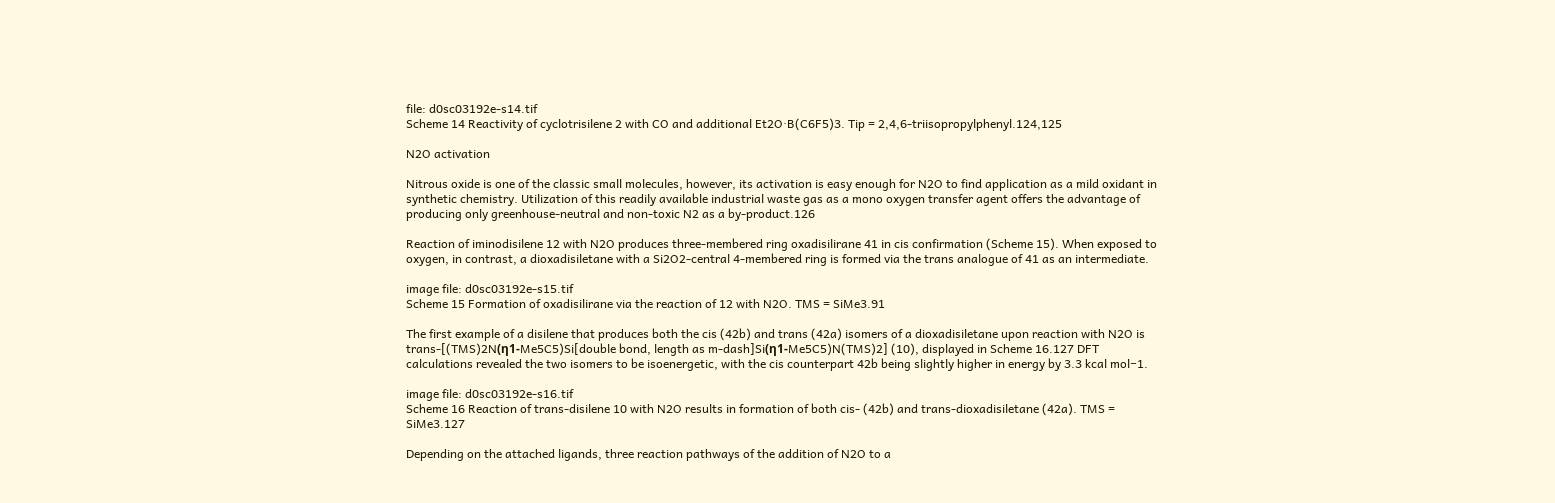file: d0sc03192e-s14.tif
Scheme 14 Reactivity of cyclotrisilene 2 with CO and additional Et2O·B(C6F5)3. Tip = 2,4,6-triisopropylphenyl.124,125

N2O activation

Nitrous oxide is one of the classic small molecules, however, its activation is easy enough for N2O to find application as a mild oxidant in synthetic chemistry. Utilization of this readily available industrial waste gas as a mono oxygen transfer agent offers the advantage of producing only greenhouse-neutral and non-toxic N2 as a by-product.126

Reaction of iminodisilene 12 with N2O produces three-membered ring oxadisilirane 41 in cis confirmation (Scheme 15). When exposed to oxygen, in contrast, a dioxadisiletane with a Si2O2-central 4-membered ring is formed via the trans analogue of 41 as an intermediate.

image file: d0sc03192e-s15.tif
Scheme 15 Formation of oxadisilirane via the reaction of 12 with N2O. TMS = SiMe3.91

The first example of a disilene that produces both the cis (42b) and trans (42a) isomers of a dioxadisiletane upon reaction with N2O is trans-[(TMS)2N(η1-Me5C5)Si[double bond, length as m-dash]Si(η1-Me5C5)N(TMS)2] (10), displayed in Scheme 16.127 DFT calculations revealed the two isomers to be isoenergetic, with the cis counterpart 42b being slightly higher in energy by 3.3 kcal mol−1.

image file: d0sc03192e-s16.tif
Scheme 16 Reaction of trans-disilene 10 with N2O results in formation of both cis- (42b) and trans-dioxadisiletane (42a). TMS = SiMe3.127

Depending on the attached ligands, three reaction pathways of the addition of N2O to a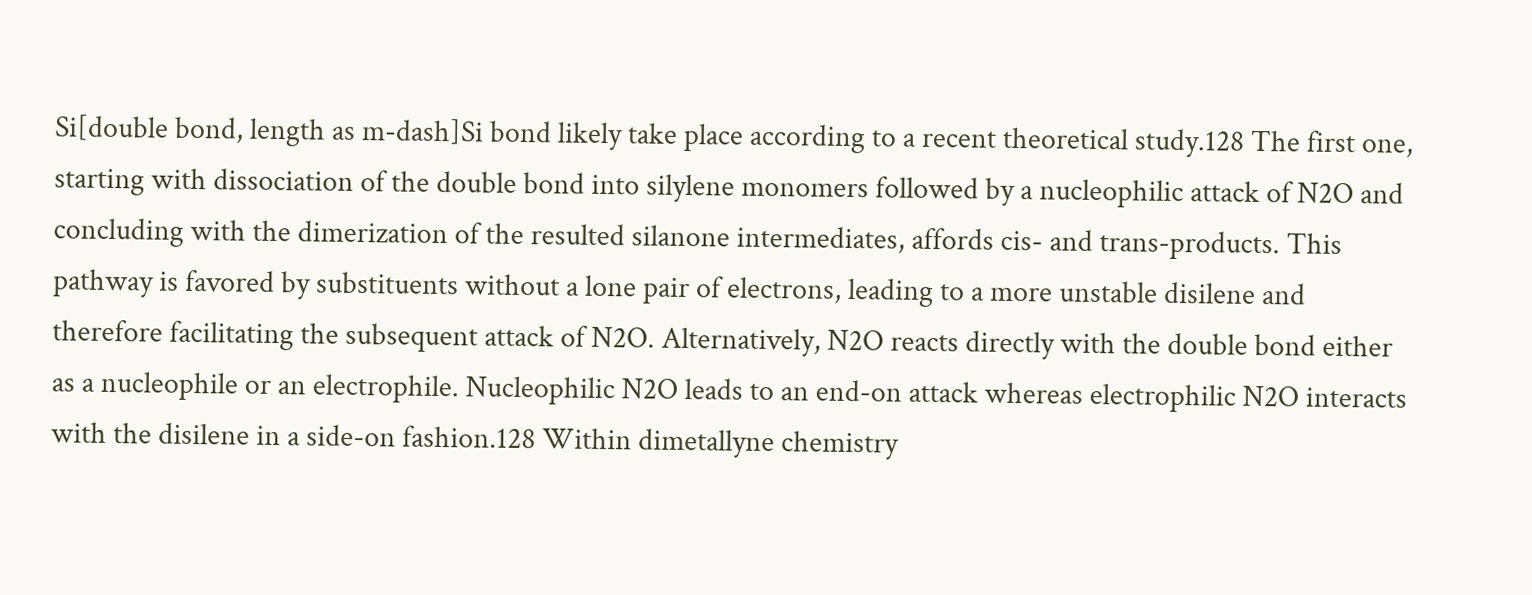Si[double bond, length as m-dash]Si bond likely take place according to a recent theoretical study.128 The first one, starting with dissociation of the double bond into silylene monomers followed by a nucleophilic attack of N2O and concluding with the dimerization of the resulted silanone intermediates, affords cis- and trans-products. This pathway is favored by substituents without a lone pair of electrons, leading to a more unstable disilene and therefore facilitating the subsequent attack of N2O. Alternatively, N2O reacts directly with the double bond either as a nucleophile or an electrophile. Nucleophilic N2O leads to an end-on attack whereas electrophilic N2O interacts with the disilene in a side-on fashion.128 Within dimetallyne chemistry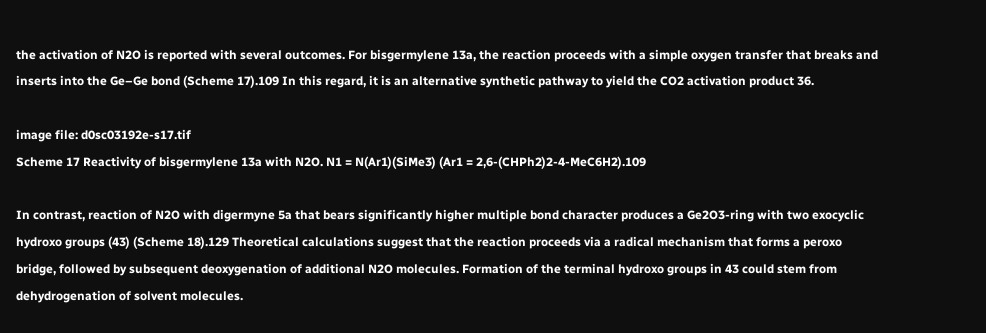the activation of N2O is reported with several outcomes. For bisgermylene 13a, the reaction proceeds with a simple oxygen transfer that breaks and inserts into the Ge–Ge bond (Scheme 17).109 In this regard, it is an alternative synthetic pathway to yield the CO2 activation product 36.

image file: d0sc03192e-s17.tif
Scheme 17 Reactivity of bisgermylene 13a with N2O. N1 = N(Ar1)(SiMe3) (Ar1 = 2,6-(CHPh2)2-4-MeC6H2).109

In contrast, reaction of N2O with digermyne 5a that bears significantly higher multiple bond character produces a Ge2O3-ring with two exocyclic hydroxo groups (43) (Scheme 18).129 Theoretical calculations suggest that the reaction proceeds via a radical mechanism that forms a peroxo bridge, followed by subsequent deoxygenation of additional N2O molecules. Formation of the terminal hydroxo groups in 43 could stem from dehydrogenation of solvent molecules.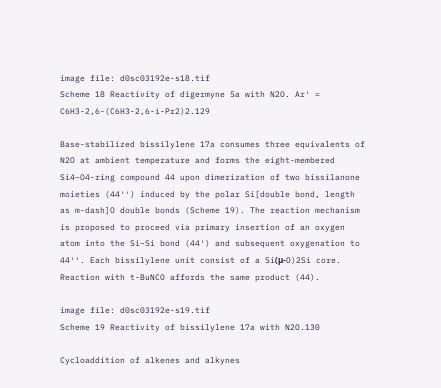image file: d0sc03192e-s18.tif
Scheme 18 Reactivity of digermyne 5a with N2O. Ar′ = C6H3-2,6-(C6H3-2,6-i-Pr2)2.129

Base-stabilized bissilylene 17a consumes three equivalents of N2O at ambient temperature and forms the eight-membered Si4–O4-ring compound 44 upon dimerization of two bissilanone moieties (44′′) induced by the polar Si[double bond, length as m-dash]O double bonds (Scheme 19). The reaction mechanism is proposed to proceed via primary insertion of an oxygen atom into the Si–Si bond (44′) and subsequent oxygenation to 44′′. Each bissilylene unit consist of a Si(μ-O)2Si core. Reaction with t-BuNCO affords the same product (44).

image file: d0sc03192e-s19.tif
Scheme 19 Reactivity of bissilylene 17a with N2O.130

Cycloaddition of alkenes and alkynes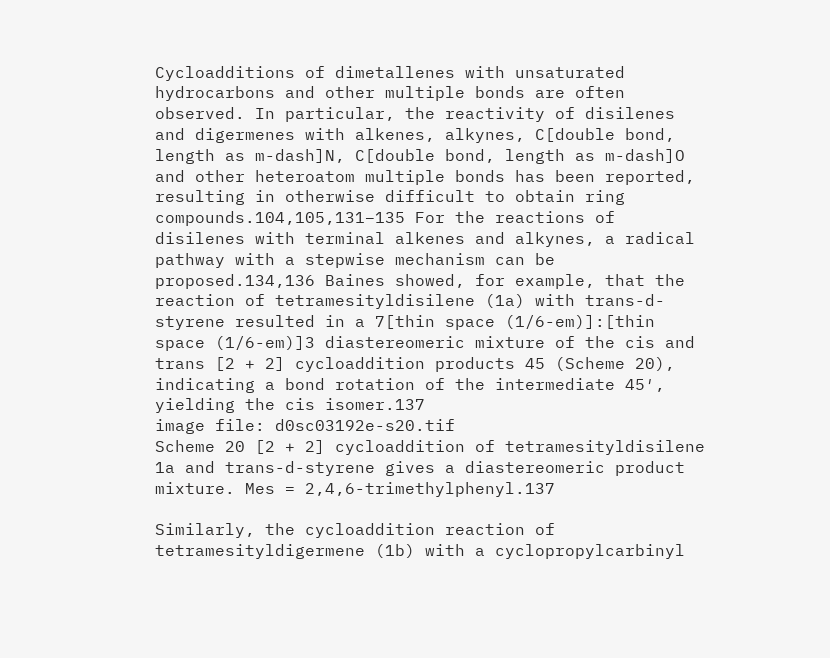Cycloadditions of dimetallenes with unsaturated hydrocarbons and other multiple bonds are often observed. In particular, the reactivity of disilenes and digermenes with alkenes, alkynes, C[double bond, length as m-dash]N, C[double bond, length as m-dash]O and other heteroatom multiple bonds has been reported, resulting in otherwise difficult to obtain ring compounds.104,105,131–135 For the reactions of disilenes with terminal alkenes and alkynes, a radical pathway with a stepwise mechanism can be proposed.134,136 Baines showed, for example, that the reaction of tetramesityldisilene (1a) with trans-d-styrene resulted in a 7[thin space (1/6-em)]:[thin space (1/6-em)]3 diastereomeric mixture of the cis and trans [2 + 2] cycloaddition products 45 (Scheme 20), indicating a bond rotation of the intermediate 45′, yielding the cis isomer.137
image file: d0sc03192e-s20.tif
Scheme 20 [2 + 2] cycloaddition of tetramesityldisilene 1a and trans-d-styrene gives a diastereomeric product mixture. Mes = 2,4,6-trimethylphenyl.137

Similarly, the cycloaddition reaction of tetramesityldigermene (1b) with a cyclopropylcarbinyl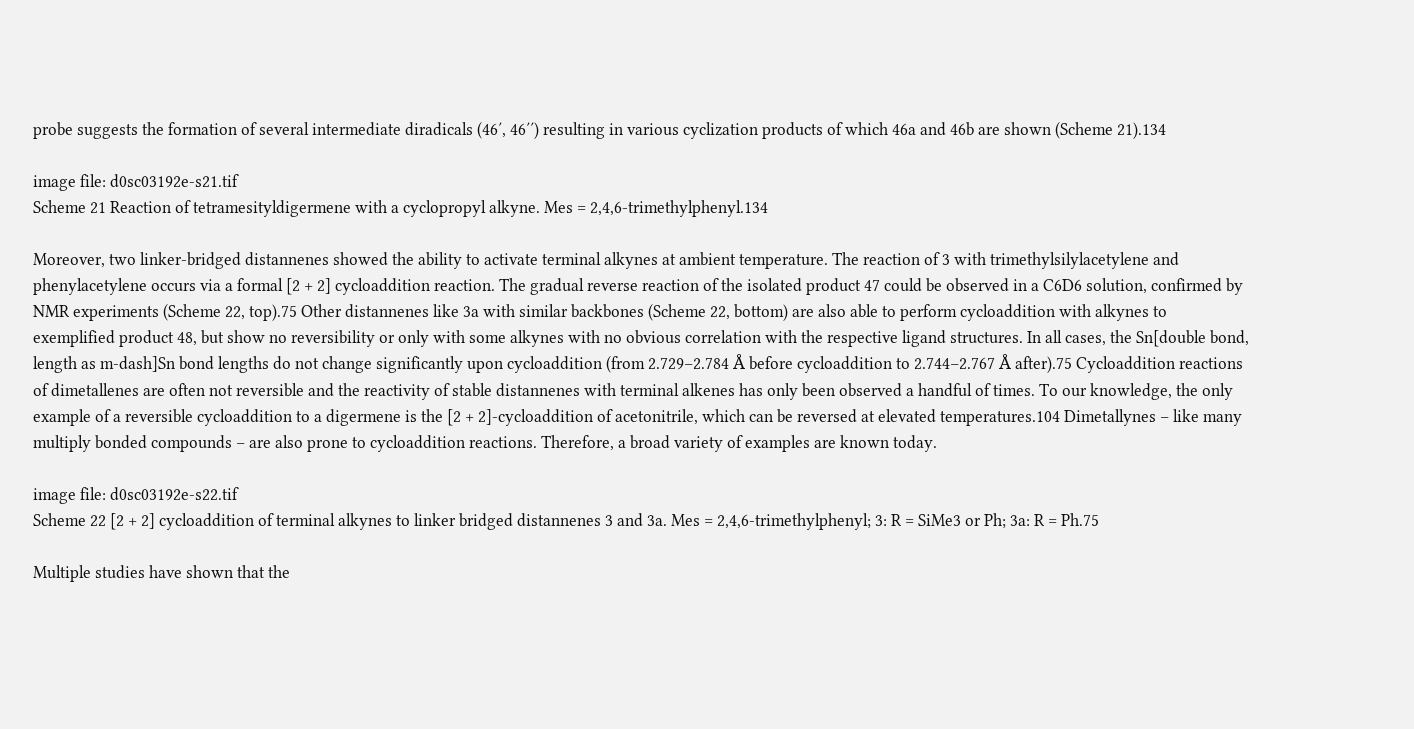probe suggests the formation of several intermediate diradicals (46′, 46′′) resulting in various cyclization products of which 46a and 46b are shown (Scheme 21).134

image file: d0sc03192e-s21.tif
Scheme 21 Reaction of tetramesityldigermene with a cyclopropyl alkyne. Mes = 2,4,6-trimethylphenyl.134

Moreover, two linker-bridged distannenes showed the ability to activate terminal alkynes at ambient temperature. The reaction of 3 with trimethylsilylacetylene and phenylacetylene occurs via a formal [2 + 2] cycloaddition reaction. The gradual reverse reaction of the isolated product 47 could be observed in a C6D6 solution, confirmed by NMR experiments (Scheme 22, top).75 Other distannenes like 3a with similar backbones (Scheme 22, bottom) are also able to perform cycloaddition with alkynes to exemplified product 48, but show no reversibility or only with some alkynes with no obvious correlation with the respective ligand structures. In all cases, the Sn[double bond, length as m-dash]Sn bond lengths do not change significantly upon cycloaddition (from 2.729–2.784 Å before cycloaddition to 2.744–2.767 Å after).75 Cycloaddition reactions of dimetallenes are often not reversible and the reactivity of stable distannenes with terminal alkenes has only been observed a handful of times. To our knowledge, the only example of a reversible cycloaddition to a digermene is the [2 + 2]-cycloaddition of acetonitrile, which can be reversed at elevated temperatures.104 Dimetallynes – like many multiply bonded compounds – are also prone to cycloaddition reactions. Therefore, a broad variety of examples are known today.

image file: d0sc03192e-s22.tif
Scheme 22 [2 + 2] cycloaddition of terminal alkynes to linker bridged distannenes 3 and 3a. Mes = 2,4,6-trimethylphenyl; 3: R = SiMe3 or Ph; 3a: R = Ph.75

Multiple studies have shown that the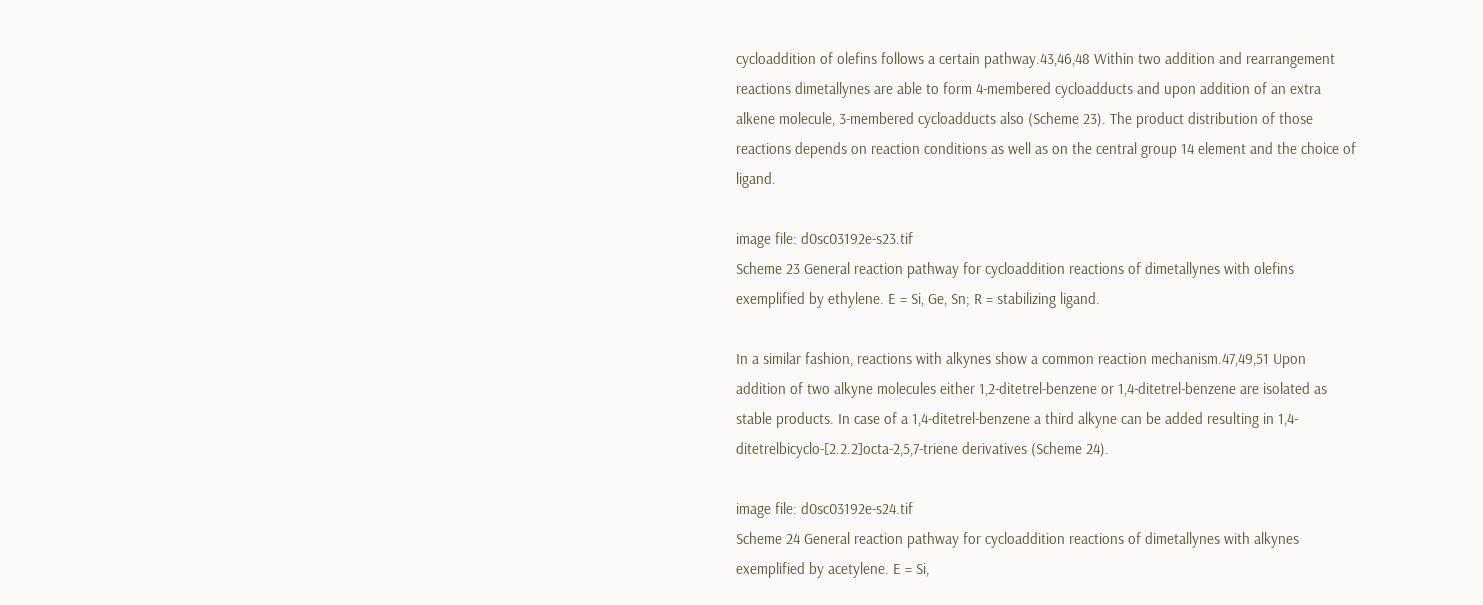cycloaddition of olefins follows a certain pathway.43,46,48 Within two addition and rearrangement reactions dimetallynes are able to form 4-membered cycloadducts and upon addition of an extra alkene molecule, 3-membered cycloadducts also (Scheme 23). The product distribution of those reactions depends on reaction conditions as well as on the central group 14 element and the choice of ligand.

image file: d0sc03192e-s23.tif
Scheme 23 General reaction pathway for cycloaddition reactions of dimetallynes with olefins exemplified by ethylene. E = Si, Ge, Sn; R = stabilizing ligand.

In a similar fashion, reactions with alkynes show a common reaction mechanism.47,49,51 Upon addition of two alkyne molecules either 1,2-ditetrel-benzene or 1,4-ditetrel-benzene are isolated as stable products. In case of a 1,4-ditetrel-benzene a third alkyne can be added resulting in 1,4-ditetrelbicyclo-[2.2.2]octa-2,5,7-triene derivatives (Scheme 24).

image file: d0sc03192e-s24.tif
Scheme 24 General reaction pathway for cycloaddition reactions of dimetallynes with alkynes exemplified by acetylene. E = Si,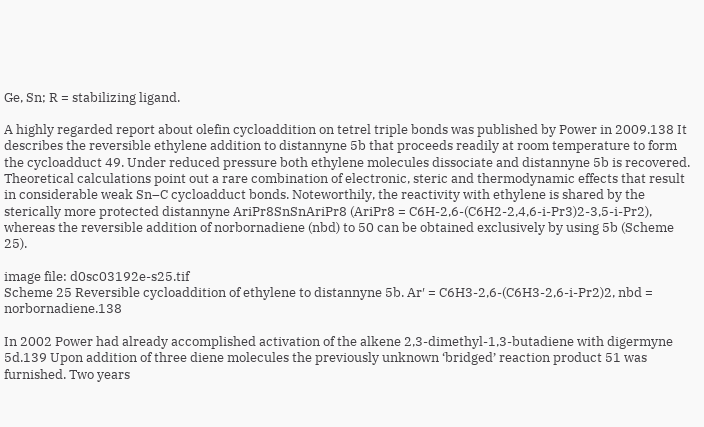Ge, Sn; R = stabilizing ligand.

A highly regarded report about olefin cycloaddition on tetrel triple bonds was published by Power in 2009.138 It describes the reversible ethylene addition to distannyne 5b that proceeds readily at room temperature to form the cycloadduct 49. Under reduced pressure both ethylene molecules dissociate and distannyne 5b is recovered. Theoretical calculations point out a rare combination of electronic, steric and thermodynamic effects that result in considerable weak Sn–C cycloadduct bonds. Noteworthily, the reactivity with ethylene is shared by the sterically more protected distannyne AriPr8SnSnAriPr8 (AriPr8 = C6H-2,6-(C6H2-2,4,6-i-Pr3)2-3,5-i-Pr2), whereas the reversible addition of norbornadiene (nbd) to 50 can be obtained exclusively by using 5b (Scheme 25).

image file: d0sc03192e-s25.tif
Scheme 25 Reversible cycloaddition of ethylene to distannyne 5b. Ar′ = C6H3-2,6-(C6H3-2,6-i-Pr2)2, nbd = norbornadiene.138

In 2002 Power had already accomplished activation of the alkene 2,3-dimethyl-1,3-butadiene with digermyne 5d.139 Upon addition of three diene molecules the previously unknown ‘bridged’ reaction product 51 was furnished. Two years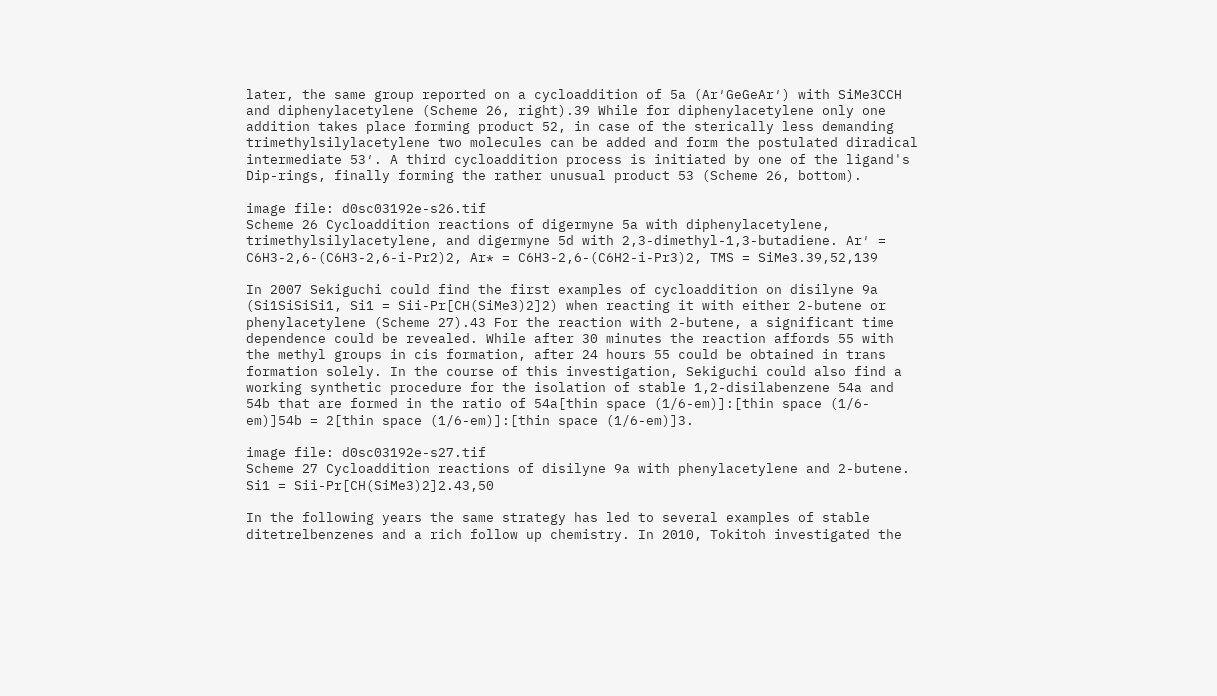later, the same group reported on a cycloaddition of 5a (Ar′GeGeAr′) with SiMe3CCH and diphenylacetylene (Scheme 26, right).39 While for diphenylacetylene only one addition takes place forming product 52, in case of the sterically less demanding trimethylsilylacetylene two molecules can be added and form the postulated diradical intermediate 53′. A third cycloaddition process is initiated by one of the ligand's Dip-rings, finally forming the rather unusual product 53 (Scheme 26, bottom).

image file: d0sc03192e-s26.tif
Scheme 26 Cycloaddition reactions of digermyne 5a with diphenylacetylene, trimethylsilylacetylene, and digermyne 5d with 2,3-dimethyl-1,3-butadiene. Ar′ = C6H3-2,6-(C6H3-2,6-i-Pr2)2, Ar* = C6H3-2,6-(C6H2-i-Pr3)2, TMS = SiMe3.39,52,139

In 2007 Sekiguchi could find the first examples of cycloaddition on disilyne 9a (Si1SiSiSi1, Si1 = Sii-Pr[CH(SiMe3)2]2) when reacting it with either 2-butene or phenylacetylene (Scheme 27).43 For the reaction with 2-butene, a significant time dependence could be revealed. While after 30 minutes the reaction affords 55 with the methyl groups in cis formation, after 24 hours 55 could be obtained in trans formation solely. In the course of this investigation, Sekiguchi could also find a working synthetic procedure for the isolation of stable 1,2-disilabenzene 54a and 54b that are formed in the ratio of 54a[thin space (1/6-em)]:[thin space (1/6-em)]54b = 2[thin space (1/6-em)]:[thin space (1/6-em)]3.

image file: d0sc03192e-s27.tif
Scheme 27 Cycloaddition reactions of disilyne 9a with phenylacetylene and 2-butene. Si1 = Sii-Pr[CH(SiMe3)2]2.43,50

In the following years the same strategy has led to several examples of stable ditetrelbenzenes and a rich follow up chemistry. In 2010, Tokitoh investigated the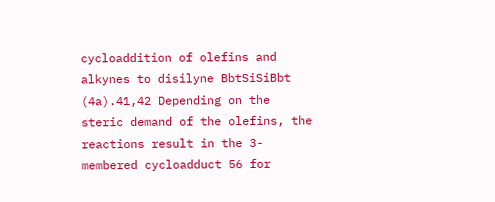cycloaddition of olefins and alkynes to disilyne BbtSiSiBbt (4a).41,42 Depending on the steric demand of the olefins, the reactions result in the 3-membered cycloadduct 56 for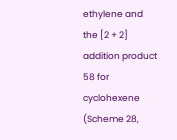ethylene and the [2 + 2] addition product 58 for cyclohexene (Scheme 28,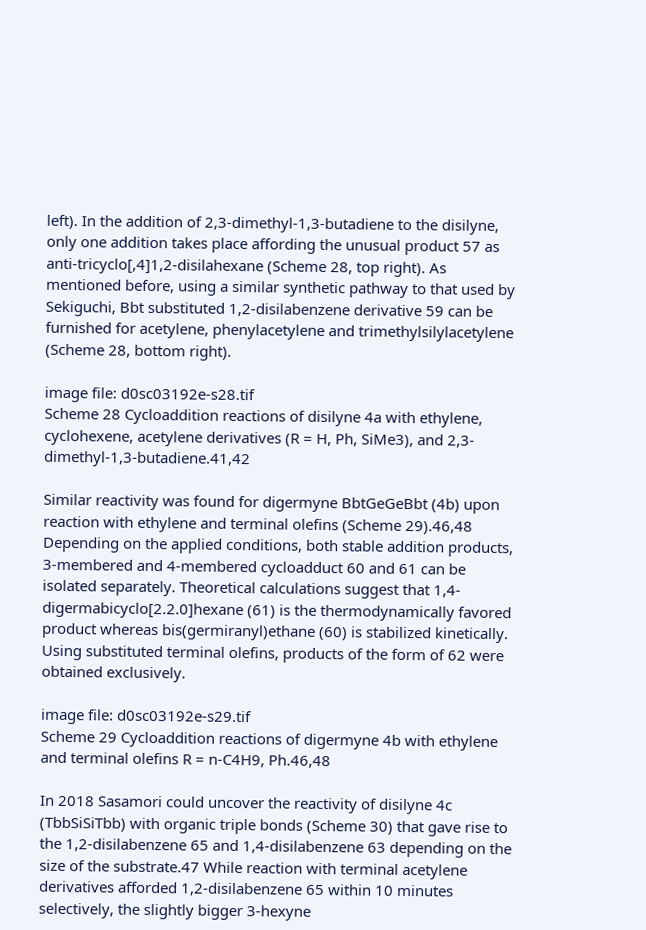left). In the addition of 2,3-dimethyl-1,3-butadiene to the disilyne, only one addition takes place affording the unusual product 57 as anti-tricyclo[,4]1,2-disilahexane (Scheme 28, top right). As mentioned before, using a similar synthetic pathway to that used by Sekiguchi, Bbt substituted 1,2-disilabenzene derivative 59 can be furnished for acetylene, phenylacetylene and trimethylsilylacetylene (Scheme 28, bottom right).

image file: d0sc03192e-s28.tif
Scheme 28 Cycloaddition reactions of disilyne 4a with ethylene, cyclohexene, acetylene derivatives (R = H, Ph, SiMe3), and 2,3-dimethyl-1,3-butadiene.41,42

Similar reactivity was found for digermyne BbtGeGeBbt (4b) upon reaction with ethylene and terminal olefins (Scheme 29).46,48 Depending on the applied conditions, both stable addition products, 3-membered and 4-membered cycloadduct 60 and 61 can be isolated separately. Theoretical calculations suggest that 1,4-digermabicyclo[2.2.0]hexane (61) is the thermodynamically favored product whereas bis(germiranyl)ethane (60) is stabilized kinetically. Using substituted terminal olefins, products of the form of 62 were obtained exclusively.

image file: d0sc03192e-s29.tif
Scheme 29 Cycloaddition reactions of digermyne 4b with ethylene and terminal olefins R = n-C4H9, Ph.46,48

In 2018 Sasamori could uncover the reactivity of disilyne 4c (TbbSiSiTbb) with organic triple bonds (Scheme 30) that gave rise to the 1,2-disilabenzene 65 and 1,4-disilabenzene 63 depending on the size of the substrate.47 While reaction with terminal acetylene derivatives afforded 1,2-disilabenzene 65 within 10 minutes selectively, the slightly bigger 3-hexyne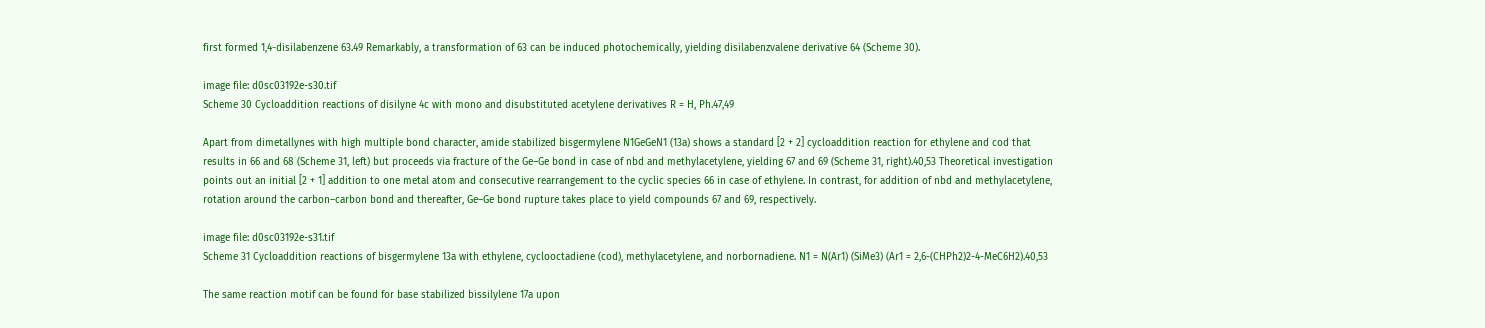first formed 1,4-disilabenzene 63.49 Remarkably, a transformation of 63 can be induced photochemically, yielding disilabenzvalene derivative 64 (Scheme 30).

image file: d0sc03192e-s30.tif
Scheme 30 Cycloaddition reactions of disilyne 4c with mono and disubstituted acetylene derivatives R = H, Ph.47,49

Apart from dimetallynes with high multiple bond character, amide stabilized bisgermylene N1GeGeN1 (13a) shows a standard [2 + 2] cycloaddition reaction for ethylene and cod that results in 66 and 68 (Scheme 31, left) but proceeds via fracture of the Ge–Ge bond in case of nbd and methylacetylene, yielding 67 and 69 (Scheme 31, right).40,53 Theoretical investigation points out an initial [2 + 1] addition to one metal atom and consecutive rearrangement to the cyclic species 66 in case of ethylene. In contrast, for addition of nbd and methylacetylene, rotation around the carbon–carbon bond and thereafter, Ge–Ge bond rupture takes place to yield compounds 67 and 69, respectively.

image file: d0sc03192e-s31.tif
Scheme 31 Cycloaddition reactions of bisgermylene 13a with ethylene, cyclooctadiene (cod), methylacetylene, and norbornadiene. N1 = N(Ar1) (SiMe3) (Ar1 = 2,6-(CHPh2)2-4-MeC6H2).40,53

The same reaction motif can be found for base stabilized bissilylene 17a upon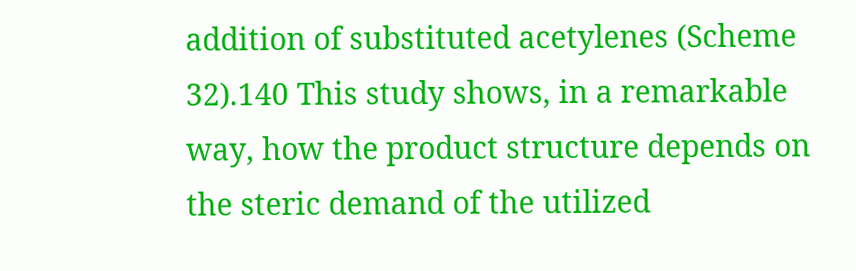addition of substituted acetylenes (Scheme 32).140 This study shows, in a remarkable way, how the product structure depends on the steric demand of the utilized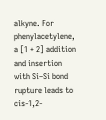alkyne. For phenylacetylene, a [1 + 2] addition and insertion with Si–Si bond rupture leads to cis-1,2-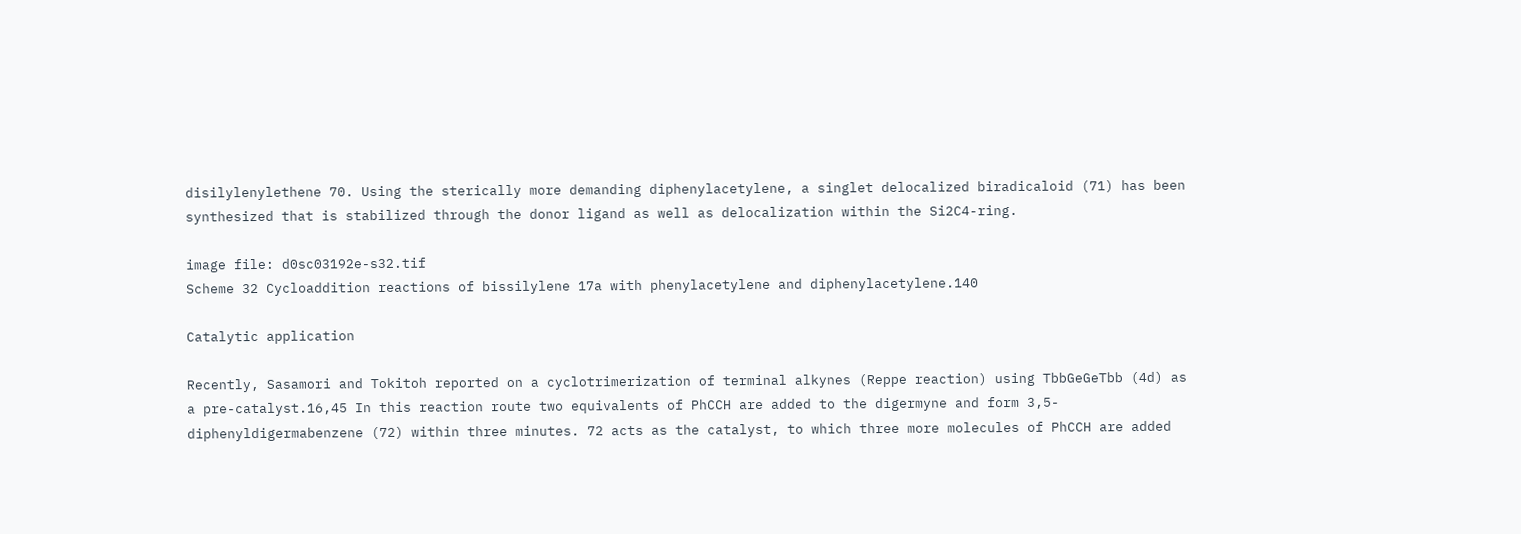disilylenylethene 70. Using the sterically more demanding diphenylacetylene, a singlet delocalized biradicaloid (71) has been synthesized that is stabilized through the donor ligand as well as delocalization within the Si2C4-ring.

image file: d0sc03192e-s32.tif
Scheme 32 Cycloaddition reactions of bissilylene 17a with phenylacetylene and diphenylacetylene.140

Catalytic application

Recently, Sasamori and Tokitoh reported on a cyclotrimerization of terminal alkynes (Reppe reaction) using TbbGeGeTbb (4d) as a pre-catalyst.16,45 In this reaction route two equivalents of PhCCH are added to the digermyne and form 3,5-diphenyldigermabenzene (72) within three minutes. 72 acts as the catalyst, to which three more molecules of PhCCH are added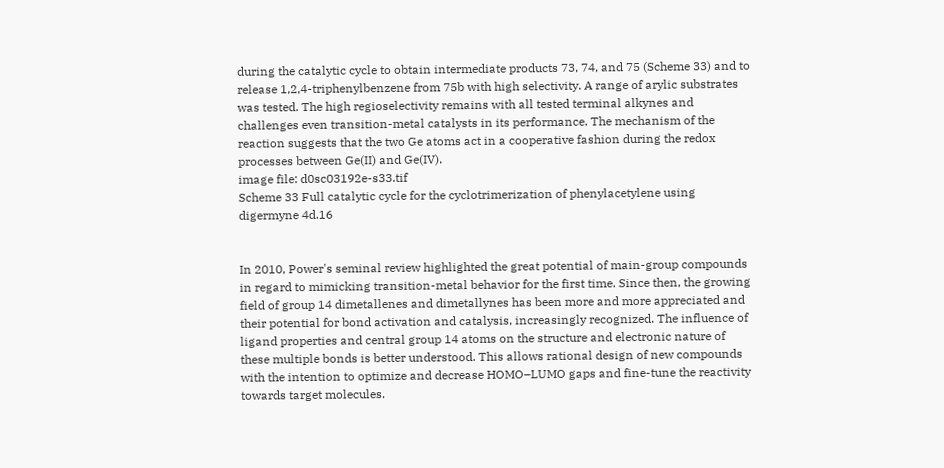during the catalytic cycle to obtain intermediate products 73, 74, and 75 (Scheme 33) and to release 1,2,4-triphenylbenzene from 75b with high selectivity. A range of arylic substrates was tested. The high regioselectivity remains with all tested terminal alkynes and challenges even transition-metal catalysts in its performance. The mechanism of the reaction suggests that the two Ge atoms act in a cooperative fashion during the redox processes between Ge(II) and Ge(IV).
image file: d0sc03192e-s33.tif
Scheme 33 Full catalytic cycle for the cyclotrimerization of phenylacetylene using digermyne 4d.16


In 2010, Power's seminal review highlighted the great potential of main-group compounds in regard to mimicking transition-metal behavior for the first time. Since then, the growing field of group 14 dimetallenes and dimetallynes has been more and more appreciated and their potential for bond activation and catalysis, increasingly recognized. The influence of ligand properties and central group 14 atoms on the structure and electronic nature of these multiple bonds is better understood. This allows rational design of new compounds with the intention to optimize and decrease HOMO–LUMO gaps and fine-tune the reactivity towards target molecules.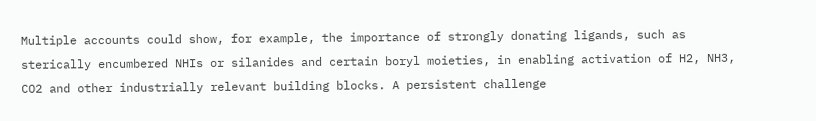Multiple accounts could show, for example, the importance of strongly donating ligands, such as sterically encumbered NHIs or silanides and certain boryl moieties, in enabling activation of H2, NH3, CO2 and other industrially relevant building blocks. A persistent challenge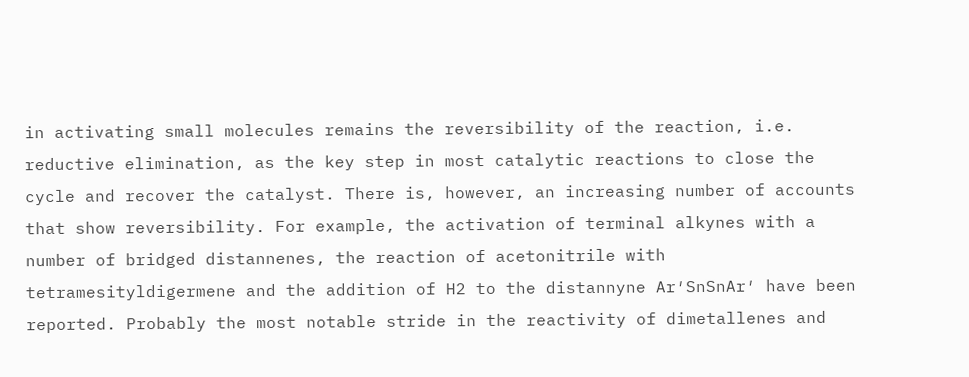in activating small molecules remains the reversibility of the reaction, i.e. reductive elimination, as the key step in most catalytic reactions to close the cycle and recover the catalyst. There is, however, an increasing number of accounts that show reversibility. For example, the activation of terminal alkynes with a number of bridged distannenes, the reaction of acetonitrile with tetramesityldigermene and the addition of H2 to the distannyne Ar′SnSnAr′ have been reported. Probably the most notable stride in the reactivity of dimetallenes and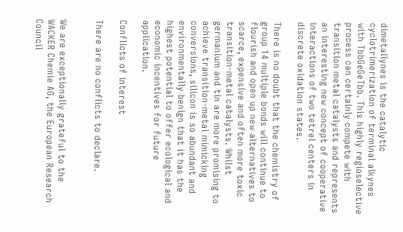dimetallynes is the catalytic cyclotrimerization of terminal alkynes with TbbGeGeTbb. This highly regioselective process can certainly compete with transition metal catalysts and represents an interesting new concept of cooperative interactions of two tetrel centers in discrete oxidation states.

There is no doubt that the chemistry of group 14 multiple bonds will continue to flourish and open up new alternatives to scarce, expensive and often more toxic transition-metal catalysts. Whilst germanium and tin are more promising to achieve transition-metal mimicking conversions, silicon is so abundant and environmentally benign that it has the highest potential to offer ecological and economic incentives for future application.

Conflicts of interest

There are no conflicts to declare.


We are exceptionally grateful to the WACKER Chemie AG, the European Research Council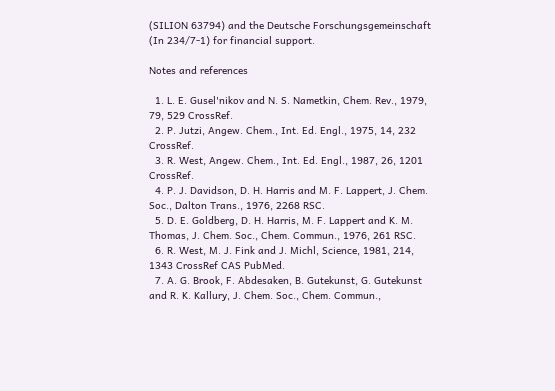(SILION 63794) and the Deutsche Forschungsgemeinschaft (In 234/7-1) for financial support.

Notes and references

  1. L. E. Gusel'nikov and N. S. Nametkin, Chem. Rev., 1979, 79, 529 CrossRef.
  2. P. Jutzi, Angew. Chem., Int. Ed. Engl., 1975, 14, 232 CrossRef.
  3. R. West, Angew. Chem., Int. Ed. Engl., 1987, 26, 1201 CrossRef.
  4. P. J. Davidson, D. H. Harris and M. F. Lappert, J. Chem. Soc., Dalton Trans., 1976, 2268 RSC.
  5. D. E. Goldberg, D. H. Harris, M. F. Lappert and K. M. Thomas, J. Chem. Soc., Chem. Commun., 1976, 261 RSC.
  6. R. West, M. J. Fink and J. Michl, Science, 1981, 214, 1343 CrossRef CAS PubMed.
  7. A. G. Brook, F. Abdesaken, B. Gutekunst, G. Gutekunst and R. K. Kallury, J. Chem. Soc., Chem. Commun.,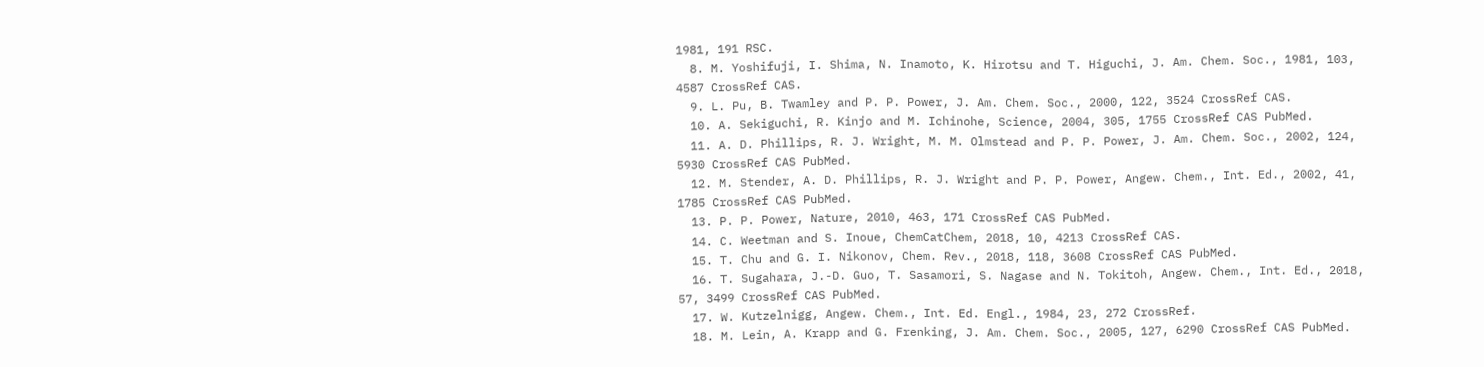1981, 191 RSC.
  8. M. Yoshifuji, I. Shima, N. Inamoto, K. Hirotsu and T. Higuchi, J. Am. Chem. Soc., 1981, 103, 4587 CrossRef CAS.
  9. L. Pu, B. Twamley and P. P. Power, J. Am. Chem. Soc., 2000, 122, 3524 CrossRef CAS.
  10. A. Sekiguchi, R. Kinjo and M. Ichinohe, Science, 2004, 305, 1755 CrossRef CAS PubMed.
  11. A. D. Phillips, R. J. Wright, M. M. Olmstead and P. P. Power, J. Am. Chem. Soc., 2002, 124, 5930 CrossRef CAS PubMed.
  12. M. Stender, A. D. Phillips, R. J. Wright and P. P. Power, Angew. Chem., Int. Ed., 2002, 41, 1785 CrossRef CAS PubMed.
  13. P. P. Power, Nature, 2010, 463, 171 CrossRef CAS PubMed.
  14. C. Weetman and S. Inoue, ChemCatChem, 2018, 10, 4213 CrossRef CAS.
  15. T. Chu and G. I. Nikonov, Chem. Rev., 2018, 118, 3608 CrossRef CAS PubMed.
  16. T. Sugahara, J.-D. Guo, T. Sasamori, S. Nagase and N. Tokitoh, Angew. Chem., Int. Ed., 2018, 57, 3499 CrossRef CAS PubMed.
  17. W. Kutzelnigg, Angew. Chem., Int. Ed. Engl., 1984, 23, 272 CrossRef.
  18. M. Lein, A. Krapp and G. Frenking, J. Am. Chem. Soc., 2005, 127, 6290 CrossRef CAS PubMed.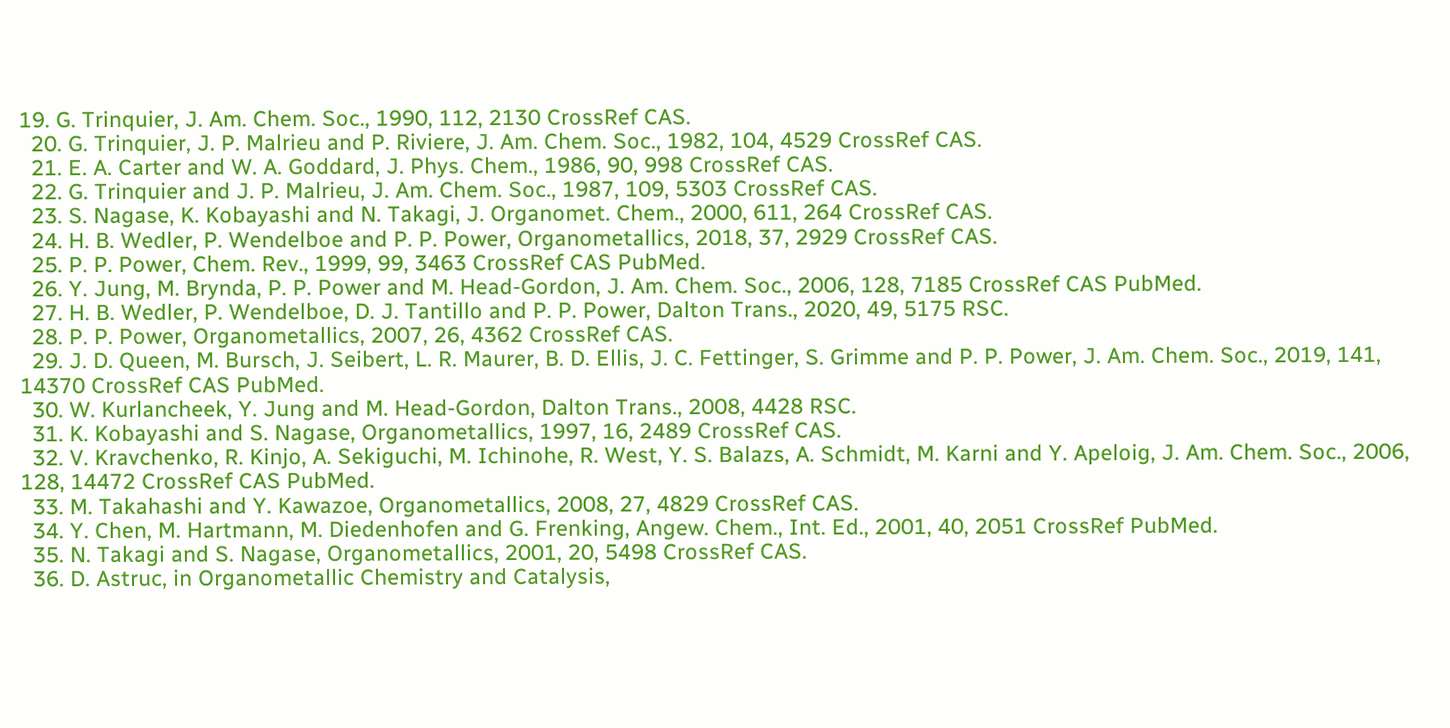19. G. Trinquier, J. Am. Chem. Soc., 1990, 112, 2130 CrossRef CAS.
  20. G. Trinquier, J. P. Malrieu and P. Riviere, J. Am. Chem. Soc., 1982, 104, 4529 CrossRef CAS.
  21. E. A. Carter and W. A. Goddard, J. Phys. Chem., 1986, 90, 998 CrossRef CAS.
  22. G. Trinquier and J. P. Malrieu, J. Am. Chem. Soc., 1987, 109, 5303 CrossRef CAS.
  23. S. Nagase, K. Kobayashi and N. Takagi, J. Organomet. Chem., 2000, 611, 264 CrossRef CAS.
  24. H. B. Wedler, P. Wendelboe and P. P. Power, Organometallics, 2018, 37, 2929 CrossRef CAS.
  25. P. P. Power, Chem. Rev., 1999, 99, 3463 CrossRef CAS PubMed.
  26. Y. Jung, M. Brynda, P. P. Power and M. Head-Gordon, J. Am. Chem. Soc., 2006, 128, 7185 CrossRef CAS PubMed.
  27. H. B. Wedler, P. Wendelboe, D. J. Tantillo and P. P. Power, Dalton Trans., 2020, 49, 5175 RSC.
  28. P. P. Power, Organometallics, 2007, 26, 4362 CrossRef CAS.
  29. J. D. Queen, M. Bursch, J. Seibert, L. R. Maurer, B. D. Ellis, J. C. Fettinger, S. Grimme and P. P. Power, J. Am. Chem. Soc., 2019, 141, 14370 CrossRef CAS PubMed.
  30. W. Kurlancheek, Y. Jung and M. Head-Gordon, Dalton Trans., 2008, 4428 RSC.
  31. K. Kobayashi and S. Nagase, Organometallics, 1997, 16, 2489 CrossRef CAS.
  32. V. Kravchenko, R. Kinjo, A. Sekiguchi, M. Ichinohe, R. West, Y. S. Balazs, A. Schmidt, M. Karni and Y. Apeloig, J. Am. Chem. Soc., 2006, 128, 14472 CrossRef CAS PubMed.
  33. M. Takahashi and Y. Kawazoe, Organometallics, 2008, 27, 4829 CrossRef CAS.
  34. Y. Chen, M. Hartmann, M. Diedenhofen and G. Frenking, Angew. Chem., Int. Ed., 2001, 40, 2051 CrossRef PubMed.
  35. N. Takagi and S. Nagase, Organometallics, 2001, 20, 5498 CrossRef CAS.
  36. D. Astruc, in Organometallic Chemistry and Catalysis,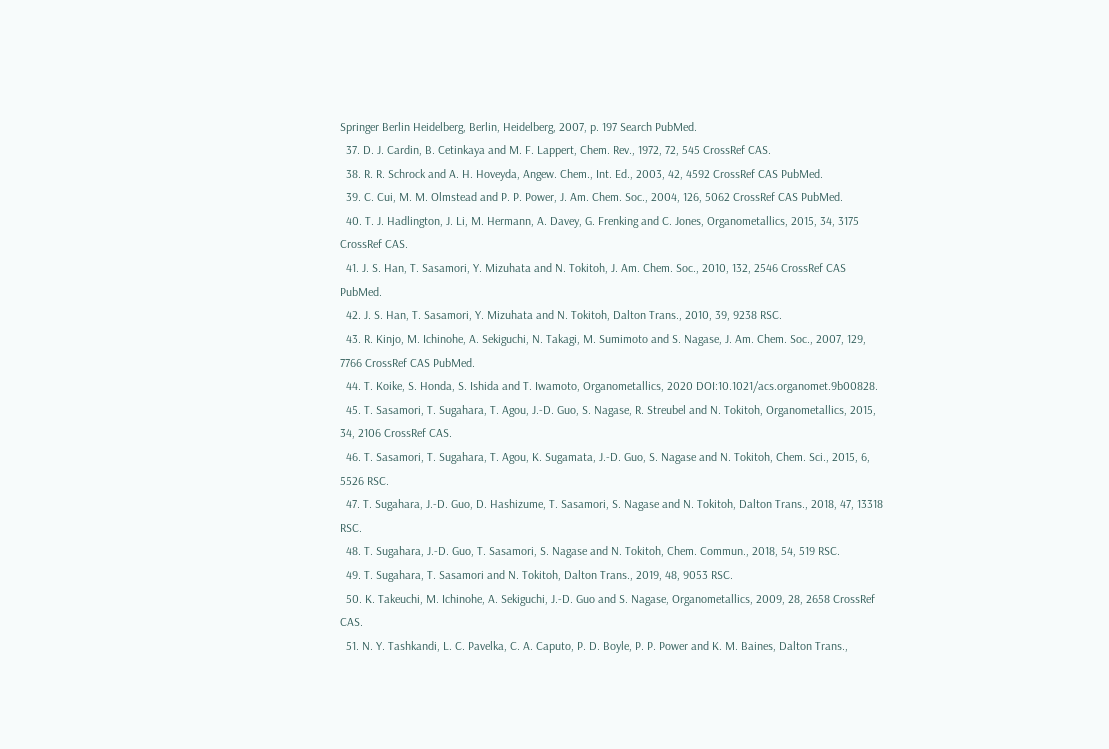Springer Berlin Heidelberg, Berlin, Heidelberg, 2007, p. 197 Search PubMed.
  37. D. J. Cardin, B. Cetinkaya and M. F. Lappert, Chem. Rev., 1972, 72, 545 CrossRef CAS.
  38. R. R. Schrock and A. H. Hoveyda, Angew. Chem., Int. Ed., 2003, 42, 4592 CrossRef CAS PubMed.
  39. C. Cui, M. M. Olmstead and P. P. Power, J. Am. Chem. Soc., 2004, 126, 5062 CrossRef CAS PubMed.
  40. T. J. Hadlington, J. Li, M. Hermann, A. Davey, G. Frenking and C. Jones, Organometallics, 2015, 34, 3175 CrossRef CAS.
  41. J. S. Han, T. Sasamori, Y. Mizuhata and N. Tokitoh, J. Am. Chem. Soc., 2010, 132, 2546 CrossRef CAS PubMed.
  42. J. S. Han, T. Sasamori, Y. Mizuhata and N. Tokitoh, Dalton Trans., 2010, 39, 9238 RSC.
  43. R. Kinjo, M. Ichinohe, A. Sekiguchi, N. Takagi, M. Sumimoto and S. Nagase, J. Am. Chem. Soc., 2007, 129, 7766 CrossRef CAS PubMed.
  44. T. Koike, S. Honda, S. Ishida and T. Iwamoto, Organometallics, 2020 DOI:10.1021/acs.organomet.9b00828.
  45. T. Sasamori, T. Sugahara, T. Agou, J.-D. Guo, S. Nagase, R. Streubel and N. Tokitoh, Organometallics, 2015, 34, 2106 CrossRef CAS.
  46. T. Sasamori, T. Sugahara, T. Agou, K. Sugamata, J.-D. Guo, S. Nagase and N. Tokitoh, Chem. Sci., 2015, 6, 5526 RSC.
  47. T. Sugahara, J.-D. Guo, D. Hashizume, T. Sasamori, S. Nagase and N. Tokitoh, Dalton Trans., 2018, 47, 13318 RSC.
  48. T. Sugahara, J.-D. Guo, T. Sasamori, S. Nagase and N. Tokitoh, Chem. Commun., 2018, 54, 519 RSC.
  49. T. Sugahara, T. Sasamori and N. Tokitoh, Dalton Trans., 2019, 48, 9053 RSC.
  50. K. Takeuchi, M. Ichinohe, A. Sekiguchi, J.-D. Guo and S. Nagase, Organometallics, 2009, 28, 2658 CrossRef CAS.
  51. N. Y. Tashkandi, L. C. Pavelka, C. A. Caputo, P. D. Boyle, P. P. Power and K. M. Baines, Dalton Trans.,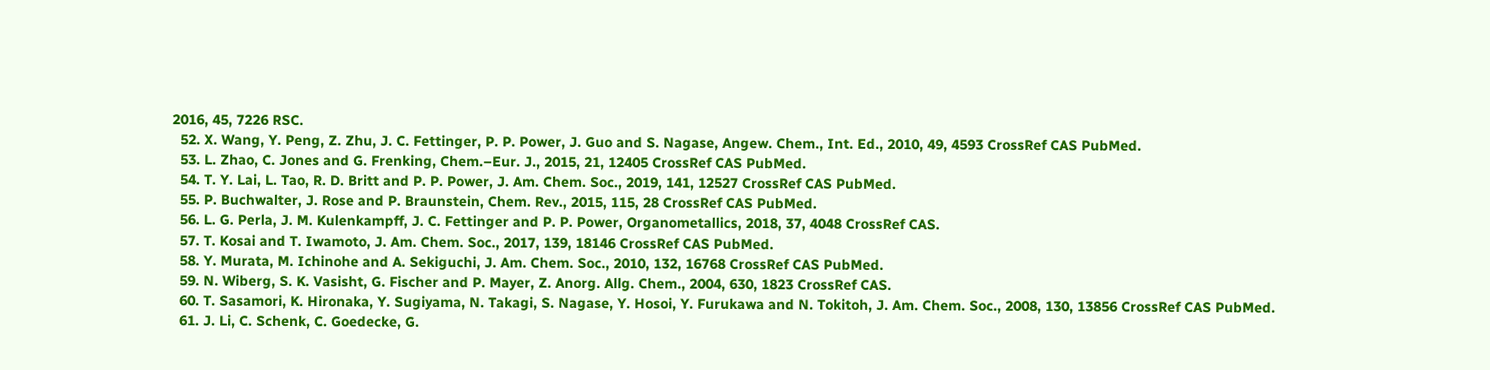2016, 45, 7226 RSC.
  52. X. Wang, Y. Peng, Z. Zhu, J. C. Fettinger, P. P. Power, J. Guo and S. Nagase, Angew. Chem., Int. Ed., 2010, 49, 4593 CrossRef CAS PubMed.
  53. L. Zhao, C. Jones and G. Frenking, Chem.–Eur. J., 2015, 21, 12405 CrossRef CAS PubMed.
  54. T. Y. Lai, L. Tao, R. D. Britt and P. P. Power, J. Am. Chem. Soc., 2019, 141, 12527 CrossRef CAS PubMed.
  55. P. Buchwalter, J. Rose and P. Braunstein, Chem. Rev., 2015, 115, 28 CrossRef CAS PubMed.
  56. L. G. Perla, J. M. Kulenkampff, J. C. Fettinger and P. P. Power, Organometallics, 2018, 37, 4048 CrossRef CAS.
  57. T. Kosai and T. Iwamoto, J. Am. Chem. Soc., 2017, 139, 18146 CrossRef CAS PubMed.
  58. Y. Murata, M. Ichinohe and A. Sekiguchi, J. Am. Chem. Soc., 2010, 132, 16768 CrossRef CAS PubMed.
  59. N. Wiberg, S. K. Vasisht, G. Fischer and P. Mayer, Z. Anorg. Allg. Chem., 2004, 630, 1823 CrossRef CAS.
  60. T. Sasamori, K. Hironaka, Y. Sugiyama, N. Takagi, S. Nagase, Y. Hosoi, Y. Furukawa and N. Tokitoh, J. Am. Chem. Soc., 2008, 130, 13856 CrossRef CAS PubMed.
  61. J. Li, C. Schenk, C. Goedecke, G.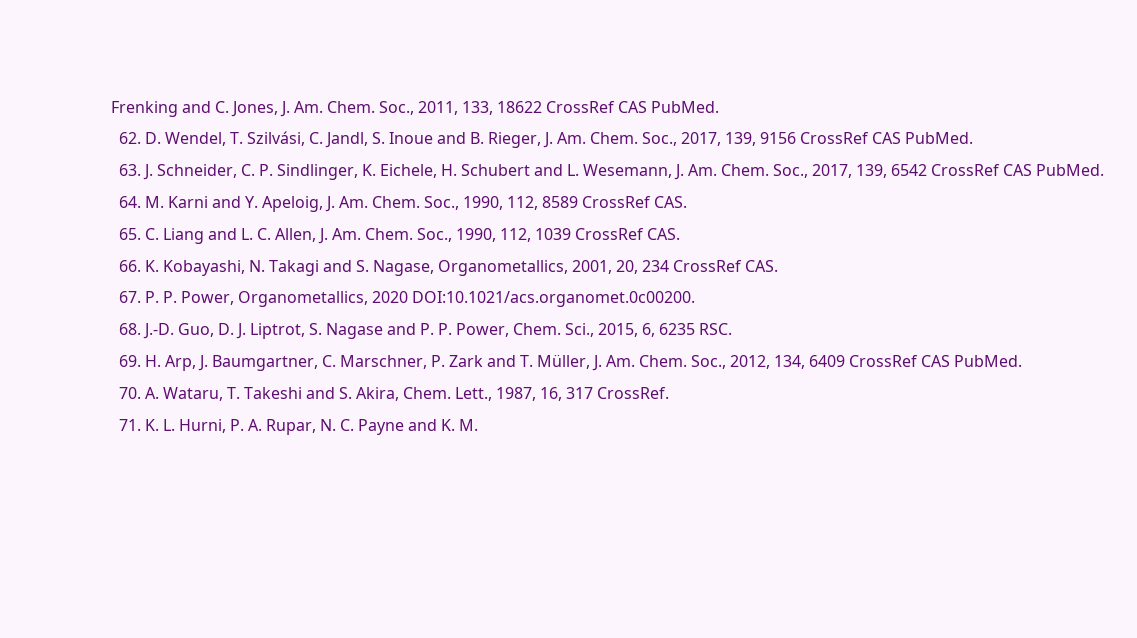Frenking and C. Jones, J. Am. Chem. Soc., 2011, 133, 18622 CrossRef CAS PubMed.
  62. D. Wendel, T. Szilvási, C. Jandl, S. Inoue and B. Rieger, J. Am. Chem. Soc., 2017, 139, 9156 CrossRef CAS PubMed.
  63. J. Schneider, C. P. Sindlinger, K. Eichele, H. Schubert and L. Wesemann, J. Am. Chem. Soc., 2017, 139, 6542 CrossRef CAS PubMed.
  64. M. Karni and Y. Apeloig, J. Am. Chem. Soc., 1990, 112, 8589 CrossRef CAS.
  65. C. Liang and L. C. Allen, J. Am. Chem. Soc., 1990, 112, 1039 CrossRef CAS.
  66. K. Kobayashi, N. Takagi and S. Nagase, Organometallics, 2001, 20, 234 CrossRef CAS.
  67. P. P. Power, Organometallics, 2020 DOI:10.1021/acs.organomet.0c00200.
  68. J.-D. Guo, D. J. Liptrot, S. Nagase and P. P. Power, Chem. Sci., 2015, 6, 6235 RSC.
  69. H. Arp, J. Baumgartner, C. Marschner, P. Zark and T. Müller, J. Am. Chem. Soc., 2012, 134, 6409 CrossRef CAS PubMed.
  70. A. Wataru, T. Takeshi and S. Akira, Chem. Lett., 1987, 16, 317 CrossRef.
  71. K. L. Hurni, P. A. Rupar, N. C. Payne and K. M.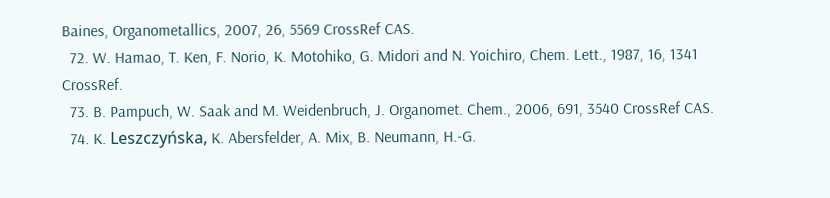Baines, Organometallics, 2007, 26, 5569 CrossRef CAS.
  72. W. Hamao, T. Ken, F. Norio, K. Motohiko, G. Midori and N. Yoichiro, Chem. Lett., 1987, 16, 1341 CrossRef.
  73. B. Pampuch, W. Saak and M. Weidenbruch, J. Organomet. Chem., 2006, 691, 3540 CrossRef CAS.
  74. K. Leszczyńska, K. Abersfelder, A. Mix, B. Neumann, H.-G.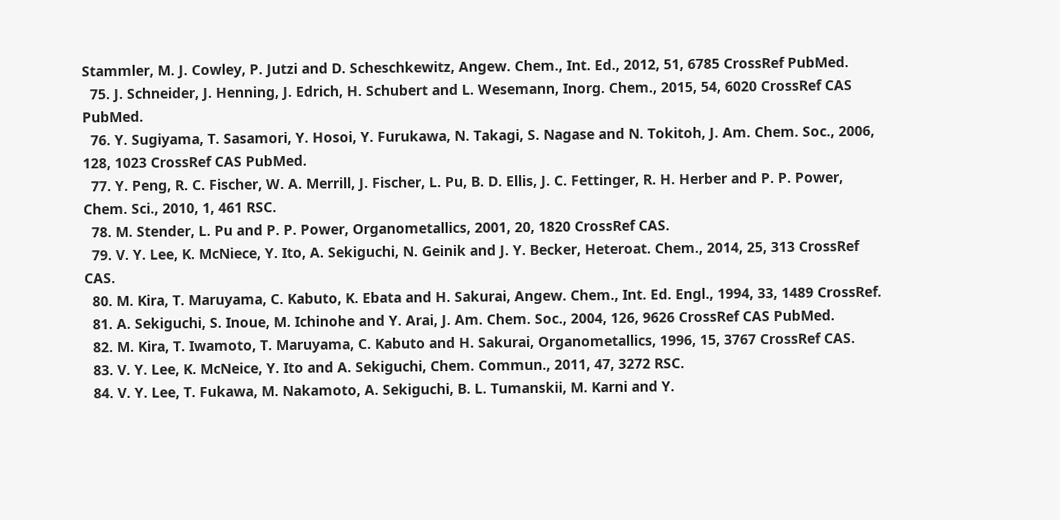Stammler, M. J. Cowley, P. Jutzi and D. Scheschkewitz, Angew. Chem., Int. Ed., 2012, 51, 6785 CrossRef PubMed.
  75. J. Schneider, J. Henning, J. Edrich, H. Schubert and L. Wesemann, Inorg. Chem., 2015, 54, 6020 CrossRef CAS PubMed.
  76. Y. Sugiyama, T. Sasamori, Y. Hosoi, Y. Furukawa, N. Takagi, S. Nagase and N. Tokitoh, J. Am. Chem. Soc., 2006, 128, 1023 CrossRef CAS PubMed.
  77. Y. Peng, R. C. Fischer, W. A. Merrill, J. Fischer, L. Pu, B. D. Ellis, J. C. Fettinger, R. H. Herber and P. P. Power, Chem. Sci., 2010, 1, 461 RSC.
  78. M. Stender, L. Pu and P. P. Power, Organometallics, 2001, 20, 1820 CrossRef CAS.
  79. V. Y. Lee, K. McNiece, Y. Ito, A. Sekiguchi, N. Geinik and J. Y. Becker, Heteroat. Chem., 2014, 25, 313 CrossRef CAS.
  80. M. Kira, T. Maruyama, C. Kabuto, K. Ebata and H. Sakurai, Angew. Chem., Int. Ed. Engl., 1994, 33, 1489 CrossRef.
  81. A. Sekiguchi, S. Inoue, M. Ichinohe and Y. Arai, J. Am. Chem. Soc., 2004, 126, 9626 CrossRef CAS PubMed.
  82. M. Kira, T. Iwamoto, T. Maruyama, C. Kabuto and H. Sakurai, Organometallics, 1996, 15, 3767 CrossRef CAS.
  83. V. Y. Lee, K. McNeice, Y. Ito and A. Sekiguchi, Chem. Commun., 2011, 47, 3272 RSC.
  84. V. Y. Lee, T. Fukawa, M. Nakamoto, A. Sekiguchi, B. L. Tumanskii, M. Karni and Y.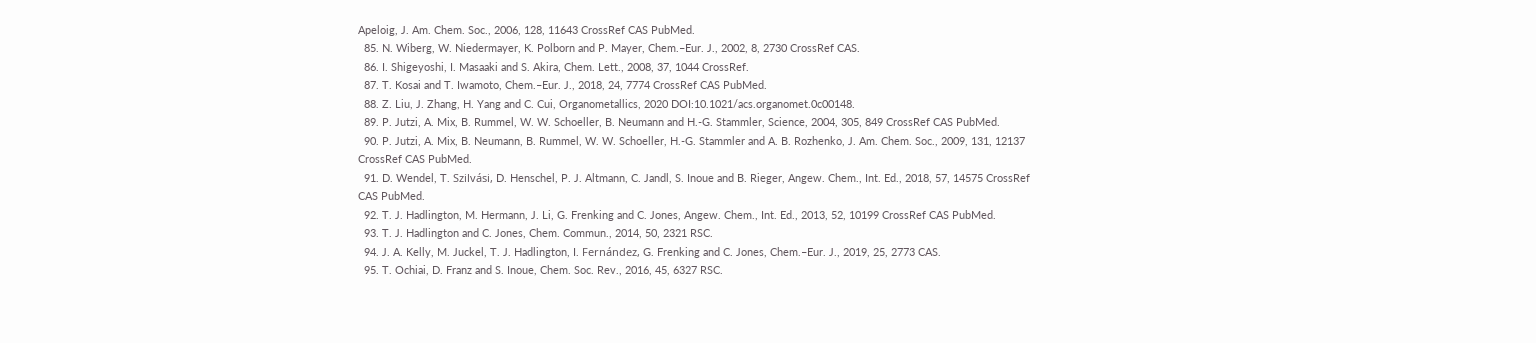Apeloig, J. Am. Chem. Soc., 2006, 128, 11643 CrossRef CAS PubMed.
  85. N. Wiberg, W. Niedermayer, K. Polborn and P. Mayer, Chem.–Eur. J., 2002, 8, 2730 CrossRef CAS.
  86. I. Shigeyoshi, I. Masaaki and S. Akira, Chem. Lett., 2008, 37, 1044 CrossRef.
  87. T. Kosai and T. Iwamoto, Chem.–Eur. J., 2018, 24, 7774 CrossRef CAS PubMed.
  88. Z. Liu, J. Zhang, H. Yang and C. Cui, Organometallics, 2020 DOI:10.1021/acs.organomet.0c00148.
  89. P. Jutzi, A. Mix, B. Rummel, W. W. Schoeller, B. Neumann and H.-G. Stammler, Science, 2004, 305, 849 CrossRef CAS PubMed.
  90. P. Jutzi, A. Mix, B. Neumann, B. Rummel, W. W. Schoeller, H.-G. Stammler and A. B. Rozhenko, J. Am. Chem. Soc., 2009, 131, 12137 CrossRef CAS PubMed.
  91. D. Wendel, T. Szilvási, D. Henschel, P. J. Altmann, C. Jandl, S. Inoue and B. Rieger, Angew. Chem., Int. Ed., 2018, 57, 14575 CrossRef CAS PubMed.
  92. T. J. Hadlington, M. Hermann, J. Li, G. Frenking and C. Jones, Angew. Chem., Int. Ed., 2013, 52, 10199 CrossRef CAS PubMed.
  93. T. J. Hadlington and C. Jones, Chem. Commun., 2014, 50, 2321 RSC.
  94. J. A. Kelly, M. Juckel, T. J. Hadlington, I. Fernández, G. Frenking and C. Jones, Chem.–Eur. J., 2019, 25, 2773 CAS.
  95. T. Ochiai, D. Franz and S. Inoue, Chem. Soc. Rev., 2016, 45, 6327 RSC.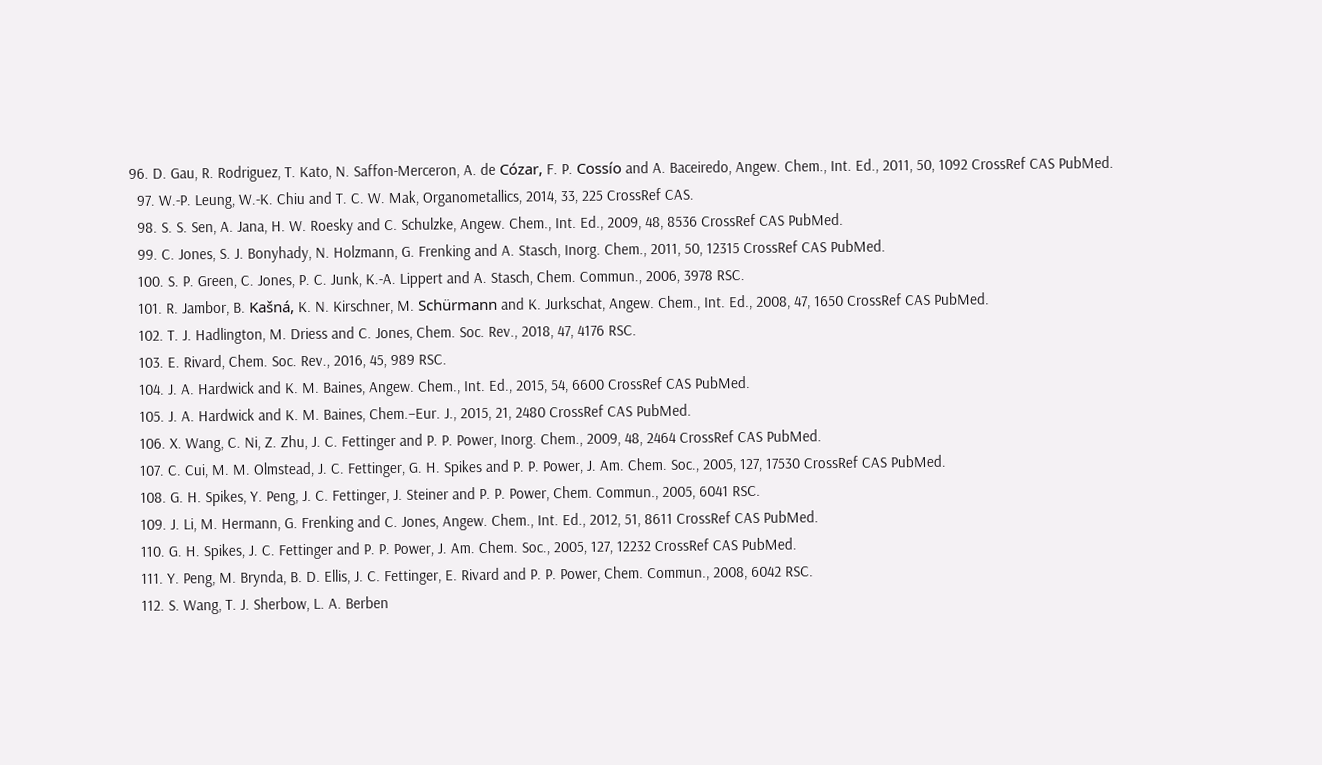96. D. Gau, R. Rodriguez, T. Kato, N. Saffon-Merceron, A. de Cózar, F. P. Cossío and A. Baceiredo, Angew. Chem., Int. Ed., 2011, 50, 1092 CrossRef CAS PubMed.
  97. W.-P. Leung, W.-K. Chiu and T. C. W. Mak, Organometallics, 2014, 33, 225 CrossRef CAS.
  98. S. S. Sen, A. Jana, H. W. Roesky and C. Schulzke, Angew. Chem., Int. Ed., 2009, 48, 8536 CrossRef CAS PubMed.
  99. C. Jones, S. J. Bonyhady, N. Holzmann, G. Frenking and A. Stasch, Inorg. Chem., 2011, 50, 12315 CrossRef CAS PubMed.
  100. S. P. Green, C. Jones, P. C. Junk, K.-A. Lippert and A. Stasch, Chem. Commun., 2006, 3978 RSC.
  101. R. Jambor, B. Kašná, K. N. Kirschner, M. Schürmann and K. Jurkschat, Angew. Chem., Int. Ed., 2008, 47, 1650 CrossRef CAS PubMed.
  102. T. J. Hadlington, M. Driess and C. Jones, Chem. Soc. Rev., 2018, 47, 4176 RSC.
  103. E. Rivard, Chem. Soc. Rev., 2016, 45, 989 RSC.
  104. J. A. Hardwick and K. M. Baines, Angew. Chem., Int. Ed., 2015, 54, 6600 CrossRef CAS PubMed.
  105. J. A. Hardwick and K. M. Baines, Chem.–Eur. J., 2015, 21, 2480 CrossRef CAS PubMed.
  106. X. Wang, C. Ni, Z. Zhu, J. C. Fettinger and P. P. Power, Inorg. Chem., 2009, 48, 2464 CrossRef CAS PubMed.
  107. C. Cui, M. M. Olmstead, J. C. Fettinger, G. H. Spikes and P. P. Power, J. Am. Chem. Soc., 2005, 127, 17530 CrossRef CAS PubMed.
  108. G. H. Spikes, Y. Peng, J. C. Fettinger, J. Steiner and P. P. Power, Chem. Commun., 2005, 6041 RSC.
  109. J. Li, M. Hermann, G. Frenking and C. Jones, Angew. Chem., Int. Ed., 2012, 51, 8611 CrossRef CAS PubMed.
  110. G. H. Spikes, J. C. Fettinger and P. P. Power, J. Am. Chem. Soc., 2005, 127, 12232 CrossRef CAS PubMed.
  111. Y. Peng, M. Brynda, B. D. Ellis, J. C. Fettinger, E. Rivard and P. P. Power, Chem. Commun., 2008, 6042 RSC.
  112. S. Wang, T. J. Sherbow, L. A. Berben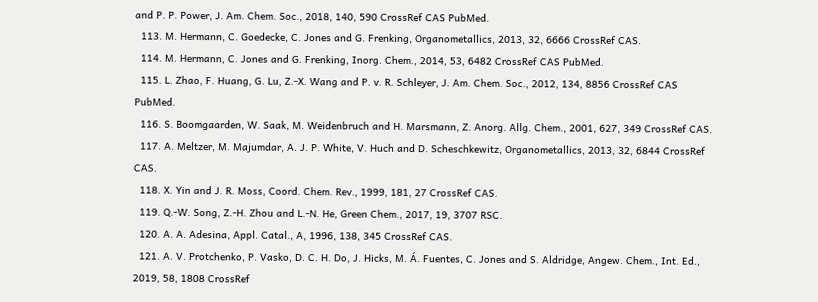and P. P. Power, J. Am. Chem. Soc., 2018, 140, 590 CrossRef CAS PubMed.
  113. M. Hermann, C. Goedecke, C. Jones and G. Frenking, Organometallics, 2013, 32, 6666 CrossRef CAS.
  114. M. Hermann, C. Jones and G. Frenking, Inorg. Chem., 2014, 53, 6482 CrossRef CAS PubMed.
  115. L. Zhao, F. Huang, G. Lu, Z.-X. Wang and P. v. R. Schleyer, J. Am. Chem. Soc., 2012, 134, 8856 CrossRef CAS PubMed.
  116. S. Boomgaarden, W. Saak, M. Weidenbruch and H. Marsmann, Z. Anorg. Allg. Chem., 2001, 627, 349 CrossRef CAS.
  117. A. Meltzer, M. Majumdar, A. J. P. White, V. Huch and D. Scheschkewitz, Organometallics, 2013, 32, 6844 CrossRef CAS.
  118. X. Yin and J. R. Moss, Coord. Chem. Rev., 1999, 181, 27 CrossRef CAS.
  119. Q.-W. Song, Z.-H. Zhou and L.-N. He, Green Chem., 2017, 19, 3707 RSC.
  120. A. A. Adesina, Appl. Catal., A, 1996, 138, 345 CrossRef CAS.
  121. A. V. Protchenko, P. Vasko, D. C. H. Do, J. Hicks, M. Á. Fuentes, C. Jones and S. Aldridge, Angew. Chem., Int. Ed., 2019, 58, 1808 CrossRef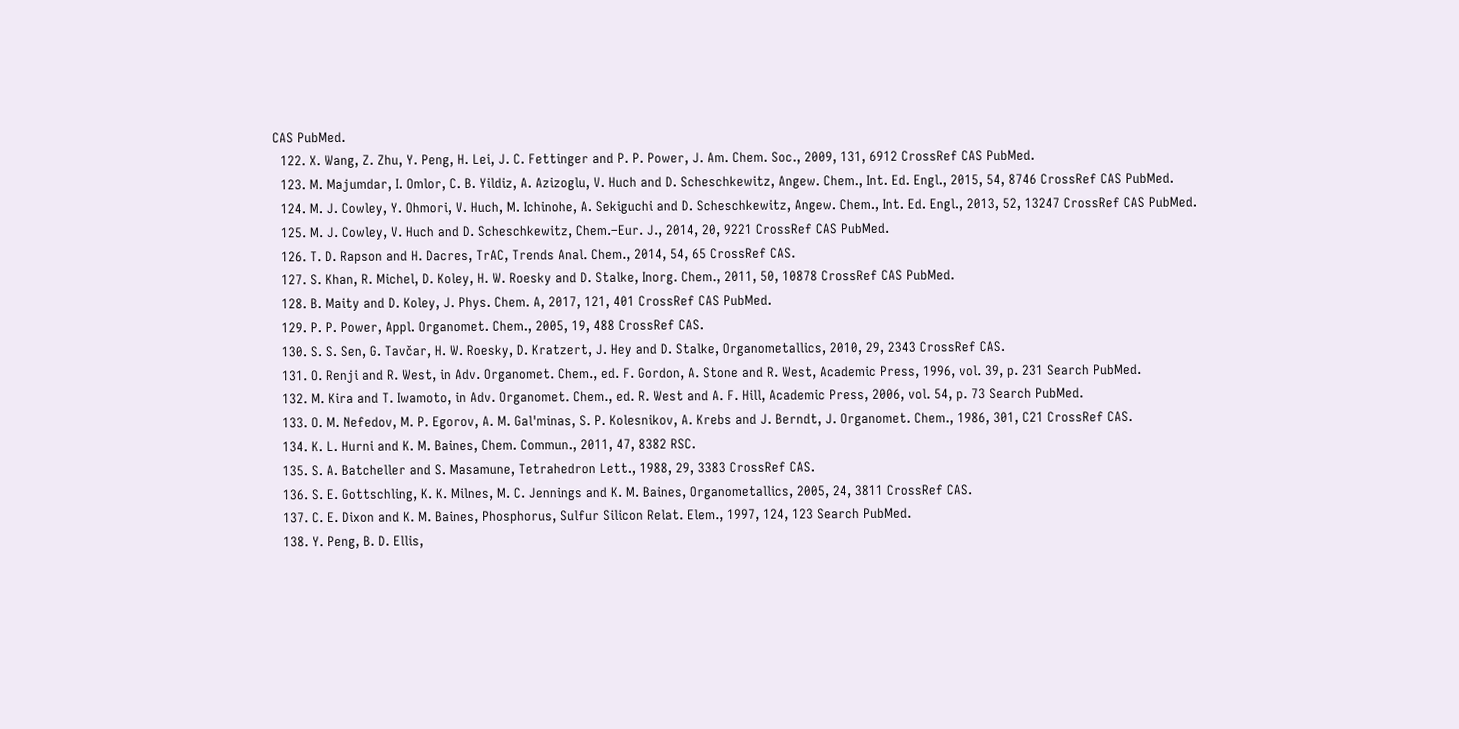CAS PubMed.
  122. X. Wang, Z. Zhu, Y. Peng, H. Lei, J. C. Fettinger and P. P. Power, J. Am. Chem. Soc., 2009, 131, 6912 CrossRef CAS PubMed.
  123. M. Majumdar, I. Omlor, C. B. Yildiz, A. Azizoglu, V. Huch and D. Scheschkewitz, Angew. Chem., Int. Ed. Engl., 2015, 54, 8746 CrossRef CAS PubMed.
  124. M. J. Cowley, Y. Ohmori, V. Huch, M. Ichinohe, A. Sekiguchi and D. Scheschkewitz, Angew. Chem., Int. Ed. Engl., 2013, 52, 13247 CrossRef CAS PubMed.
  125. M. J. Cowley, V. Huch and D. Scheschkewitz, Chem.–Eur. J., 2014, 20, 9221 CrossRef CAS PubMed.
  126. T. D. Rapson and H. Dacres, TrAC, Trends Anal. Chem., 2014, 54, 65 CrossRef CAS.
  127. S. Khan, R. Michel, D. Koley, H. W. Roesky and D. Stalke, Inorg. Chem., 2011, 50, 10878 CrossRef CAS PubMed.
  128. B. Maity and D. Koley, J. Phys. Chem. A, 2017, 121, 401 CrossRef CAS PubMed.
  129. P. P. Power, Appl. Organomet. Chem., 2005, 19, 488 CrossRef CAS.
  130. S. S. Sen, G. Tavčar, H. W. Roesky, D. Kratzert, J. Hey and D. Stalke, Organometallics, 2010, 29, 2343 CrossRef CAS.
  131. O. Renji and R. West, in Adv. Organomet. Chem., ed. F. Gordon, A. Stone and R. West, Academic Press, 1996, vol. 39, p. 231 Search PubMed.
  132. M. Kira and T. Iwamoto, in Adv. Organomet. Chem., ed. R. West and A. F. Hill, Academic Press, 2006, vol. 54, p. 73 Search PubMed.
  133. O. M. Nefedov, M. P. Egorov, A. M. Gal'minas, S. P. Kolesnikov, A. Krebs and J. Berndt, J. Organomet. Chem., 1986, 301, C21 CrossRef CAS.
  134. K. L. Hurni and K. M. Baines, Chem. Commun., 2011, 47, 8382 RSC.
  135. S. A. Batcheller and S. Masamune, Tetrahedron Lett., 1988, 29, 3383 CrossRef CAS.
  136. S. E. Gottschling, K. K. Milnes, M. C. Jennings and K. M. Baines, Organometallics, 2005, 24, 3811 CrossRef CAS.
  137. C. E. Dixon and K. M. Baines, Phosphorus, Sulfur Silicon Relat. Elem., 1997, 124, 123 Search PubMed.
  138. Y. Peng, B. D. Ellis,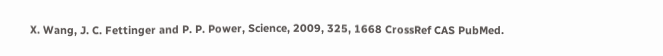X. Wang, J. C. Fettinger and P. P. Power, Science, 2009, 325, 1668 CrossRef CAS PubMed.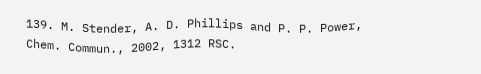139. M. Stender, A. D. Phillips and P. P. Power, Chem. Commun., 2002, 1312 RSC.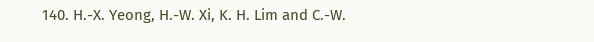140. H.-X. Yeong, H.-W. Xi, K. H. Lim and C.-W.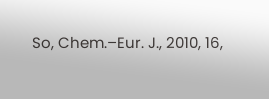So, Chem.–Eur. J., 2010, 16,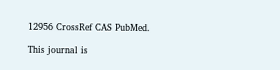12956 CrossRef CAS PubMed.

This journal is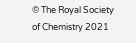© The Royal Society of Chemistry 2021